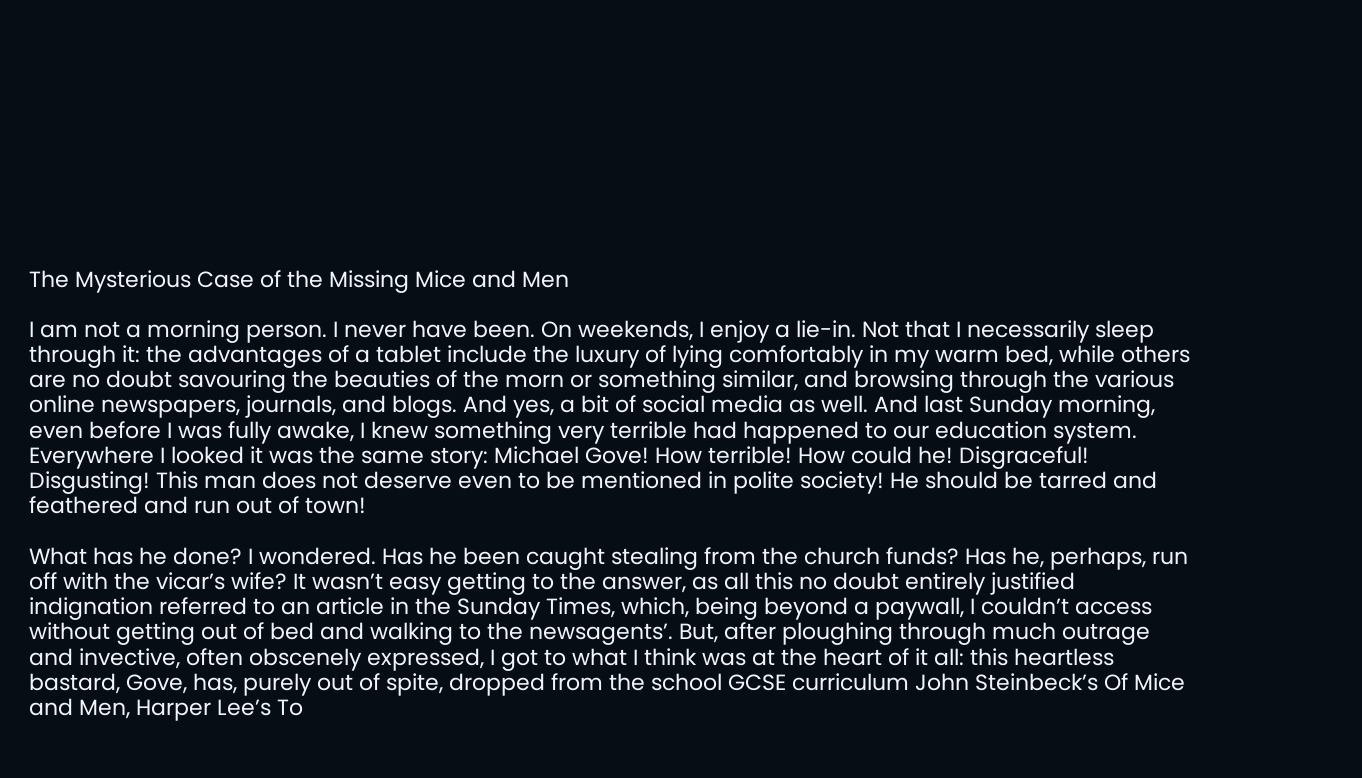The Mysterious Case of the Missing Mice and Men

I am not a morning person. I never have been. On weekends, I enjoy a lie-in. Not that I necessarily sleep through it: the advantages of a tablet include the luxury of lying comfortably in my warm bed, while others are no doubt savouring the beauties of the morn or something similar, and browsing through the various online newspapers, journals, and blogs. And yes, a bit of social media as well. And last Sunday morning, even before I was fully awake, I knew something very terrible had happened to our education system. Everywhere I looked it was the same story: Michael Gove! How terrible! How could he! Disgraceful! Disgusting! This man does not deserve even to be mentioned in polite society! He should be tarred and feathered and run out of town!

What has he done? I wondered. Has he been caught stealing from the church funds? Has he, perhaps, run off with the vicar’s wife? It wasn’t easy getting to the answer, as all this no doubt entirely justified indignation referred to an article in the Sunday Times, which, being beyond a paywall, I couldn’t access without getting out of bed and walking to the newsagents’. But, after ploughing through much outrage and invective, often obscenely expressed, I got to what I think was at the heart of it all: this heartless bastard, Gove, has, purely out of spite, dropped from the school GCSE curriculum John Steinbeck’s Of Mice and Men, Harper Lee’s To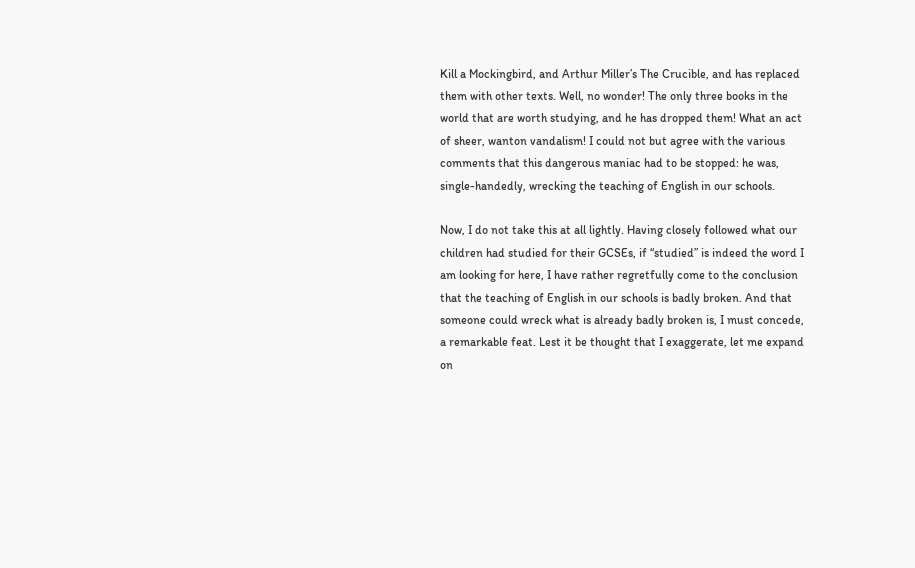Kill a Mockingbird, and Arthur Miller’s The Crucible, and has replaced them with other texts. Well, no wonder! The only three books in the world that are worth studying, and he has dropped them! What an act of sheer, wanton vandalism! I could not but agree with the various comments that this dangerous maniac had to be stopped: he was, single-handedly, wrecking the teaching of English in our schools.

Now, I do not take this at all lightly. Having closely followed what our children had studied for their GCSEs, if “studied” is indeed the word I am looking for here, I have rather regretfully come to the conclusion that the teaching of English in our schools is badly broken. And that someone could wreck what is already badly broken is, I must concede, a remarkable feat. Lest it be thought that I exaggerate, let me expand on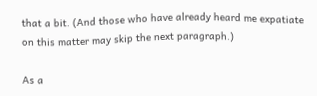that a bit. (And those who have already heard me expatiate on this matter may skip the next paragraph.)

As a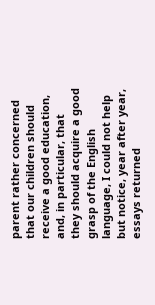parent rather concerned that our children should receive a good education, and, in particular, that they should acquire a good grasp of the English language, I could not help but notice, year after year, essays returned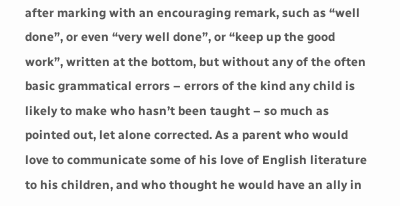after marking with an encouraging remark, such as “well done”, or even “very well done”, or “keep up the good work”, written at the bottom, but without any of the often basic grammatical errors – errors of the kind any child is likely to make who hasn’t been taught – so much as pointed out, let alone corrected. As a parent who would love to communicate some of his love of English literature to his children, and who thought he would have an ally in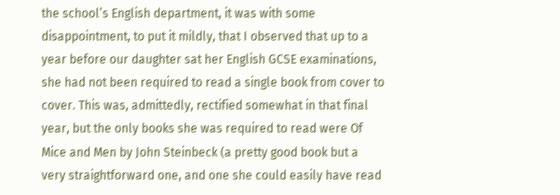the school’s English department, it was with some disappointment, to put it mildly, that I observed that up to a year before our daughter sat her English GCSE examinations, she had not been required to read a single book from cover to cover. This was, admittedly, rectified somewhat in that final year, but the only books she was required to read were Of Mice and Men by John Steinbeck (a pretty good book but a very straightforward one, and one she could easily have read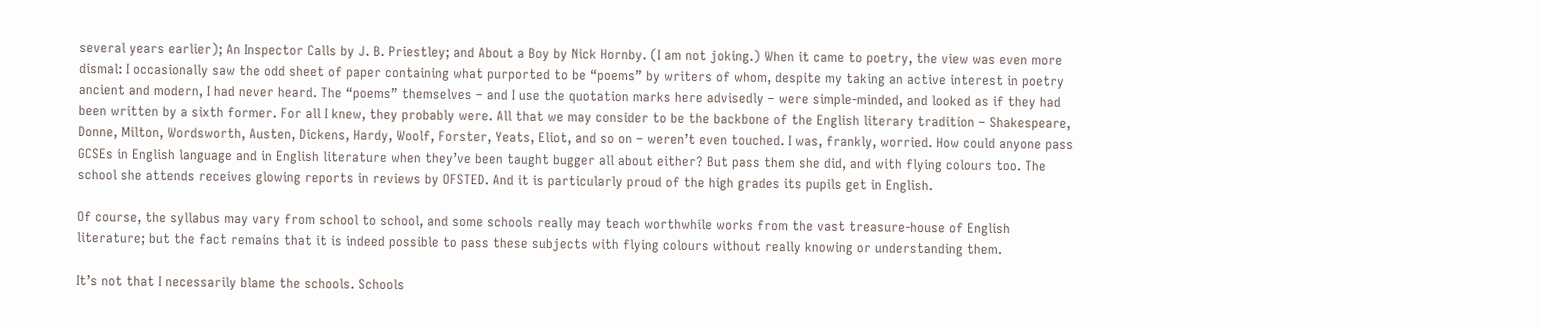several years earlier); An Inspector Calls by J. B. Priestley; and About a Boy by Nick Hornby. (I am not joking.) When it came to poetry, the view was even more dismal: I occasionally saw the odd sheet of paper containing what purported to be “poems” by writers of whom, despite my taking an active interest in poetry ancient and modern, I had never heard. The “poems” themselves – and I use the quotation marks here advisedly – were simple-minded, and looked as if they had been written by a sixth former. For all I knew, they probably were. All that we may consider to be the backbone of the English literary tradition – Shakespeare, Donne, Milton, Wordsworth, Austen, Dickens, Hardy, Woolf, Forster, Yeats, Eliot, and so on – weren’t even touched. I was, frankly, worried. How could anyone pass GCSEs in English language and in English literature when they’ve been taught bugger all about either? But pass them she did, and with flying colours too. The school she attends receives glowing reports in reviews by OFSTED. And it is particularly proud of the high grades its pupils get in English.

Of course, the syllabus may vary from school to school, and some schools really may teach worthwhile works from the vast treasure-house of English literature; but the fact remains that it is indeed possible to pass these subjects with flying colours without really knowing or understanding them.

It’s not that I necessarily blame the schools. Schools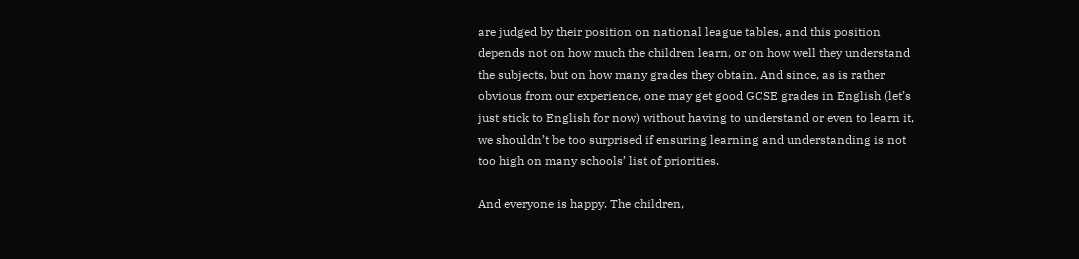are judged by their position on national league tables, and this position depends not on how much the children learn, or on how well they understand the subjects, but on how many grades they obtain. And since, as is rather obvious from our experience, one may get good GCSE grades in English (let’s just stick to English for now) without having to understand or even to learn it, we shouldn’t be too surprised if ensuring learning and understanding is not too high on many schools’ list of priorities.

And everyone is happy. The children,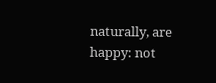naturally, are happy: not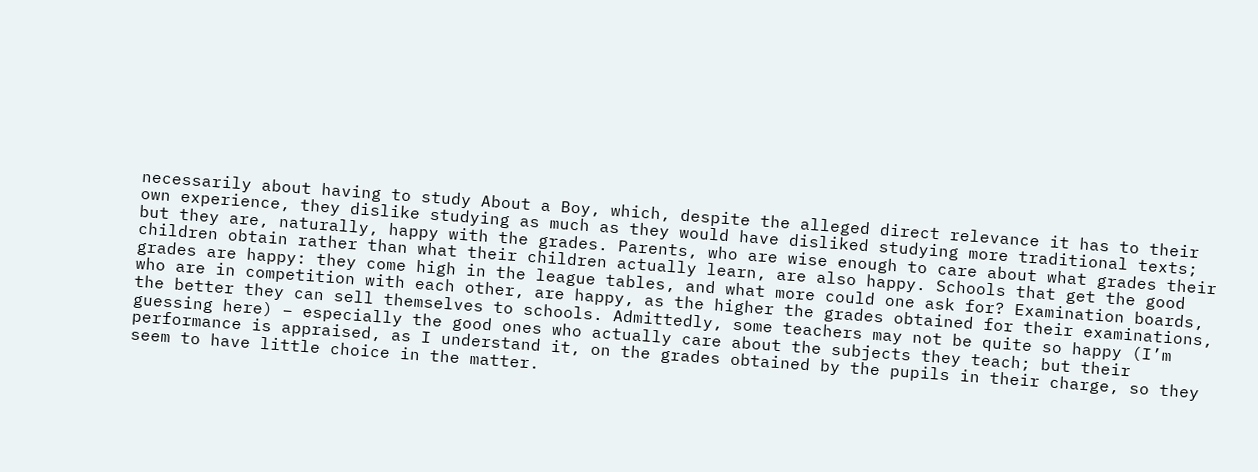necessarily about having to study About a Boy, which, despite the alleged direct relevance it has to their own experience, they dislike studying as much as they would have disliked studying more traditional texts; but they are, naturally, happy with the grades. Parents, who are wise enough to care about what grades their children obtain rather than what their children actually learn, are also happy. Schools that get the good grades are happy: they come high in the league tables, and what more could one ask for? Examination boards, who are in competition with each other, are happy, as the higher the grades obtained for their examinations, the better they can sell themselves to schools. Admittedly, some teachers may not be quite so happy (I’m guessing here) – especially the good ones who actually care about the subjects they teach; but their performance is appraised, as I understand it, on the grades obtained by the pupils in their charge, so they seem to have little choice in the matter.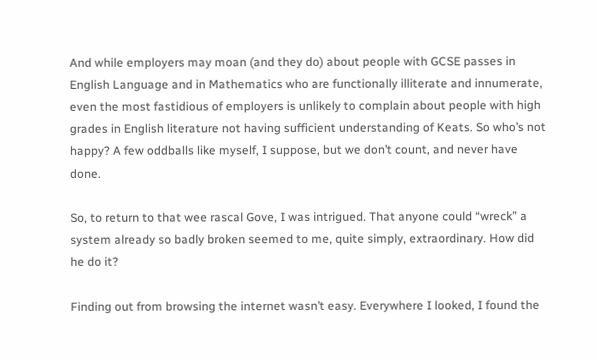And while employers may moan (and they do) about people with GCSE passes in English Language and in Mathematics who are functionally illiterate and innumerate, even the most fastidious of employers is unlikely to complain about people with high grades in English literature not having sufficient understanding of Keats. So who’s not happy? A few oddballs like myself, I suppose, but we don’t count, and never have done.

So, to return to that wee rascal Gove, I was intrigued. That anyone could “wreck” a system already so badly broken seemed to me, quite simply, extraordinary. How did he do it?

Finding out from browsing the internet wasn’t easy. Everywhere I looked, I found the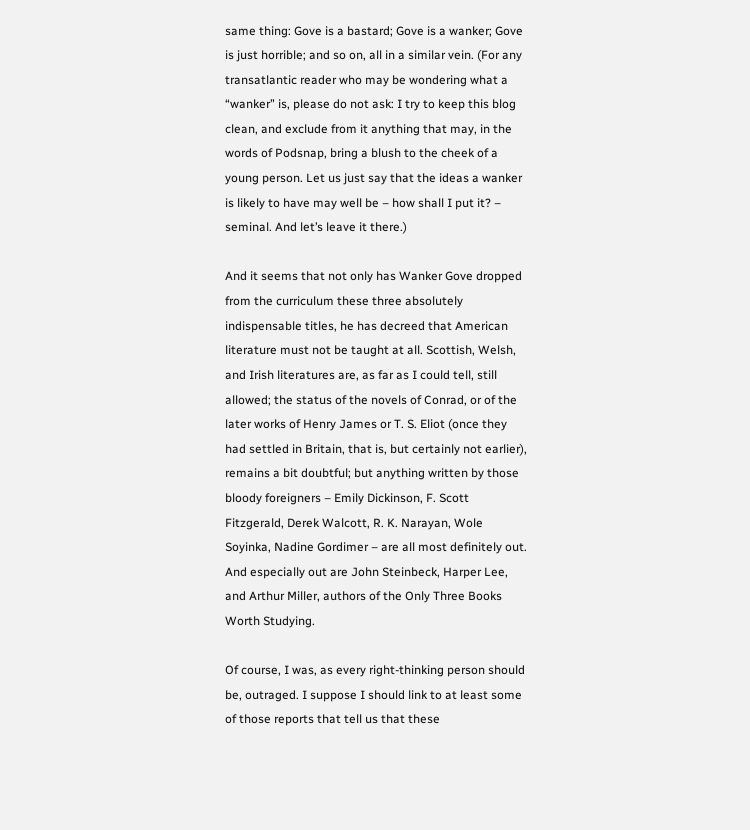same thing: Gove is a bastard; Gove is a wanker; Gove is just horrible; and so on, all in a similar vein. (For any transatlantic reader who may be wondering what a “wanker” is, please do not ask: I try to keep this blog clean, and exclude from it anything that may, in the words of Podsnap, bring a blush to the cheek of a young person. Let us just say that the ideas a wanker is likely to have may well be – how shall I put it? – seminal. And let’s leave it there.)

And it seems that not only has Wanker Gove dropped from the curriculum these three absolutely indispensable titles, he has decreed that American literature must not be taught at all. Scottish, Welsh, and Irish literatures are, as far as I could tell, still allowed; the status of the novels of Conrad, or of the later works of Henry James or T. S. Eliot (once they had settled in Britain, that is, but certainly not earlier), remains a bit doubtful; but anything written by those bloody foreigners – Emily Dickinson, F. Scott Fitzgerald, Derek Walcott, R. K. Narayan, Wole Soyinka, Nadine Gordimer – are all most definitely out. And especially out are John Steinbeck, Harper Lee, and Arthur Miller, authors of the Only Three Books Worth Studying.

Of course, I was, as every right-thinking person should be, outraged. I suppose I should link to at least some of those reports that tell us that these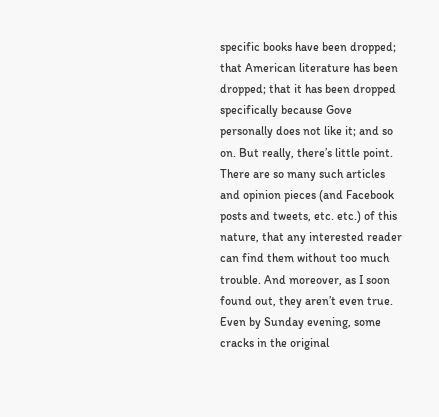specific books have been dropped; that American literature has been dropped; that it has been dropped specifically because Gove personally does not like it; and so on. But really, there’s little point. There are so many such articles and opinion pieces (and Facebook posts and tweets, etc. etc.) of this nature, that any interested reader can find them without too much trouble. And moreover, as I soon found out, they aren’t even true. Even by Sunday evening, some cracks in the original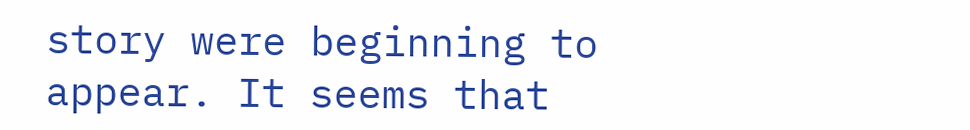story were beginning to appear. It seems that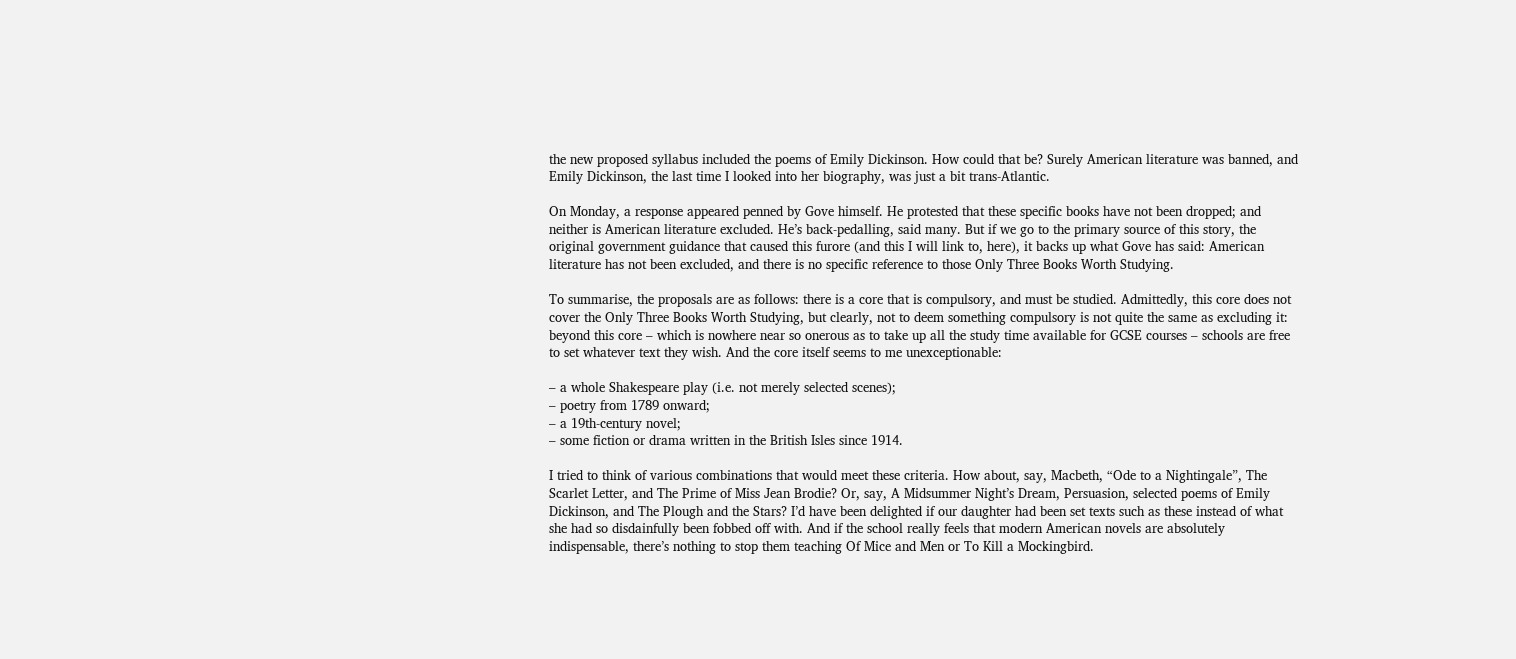the new proposed syllabus included the poems of Emily Dickinson. How could that be? Surely American literature was banned, and Emily Dickinson, the last time I looked into her biography, was just a bit trans-Atlantic.

On Monday, a response appeared penned by Gove himself. He protested that these specific books have not been dropped; and neither is American literature excluded. He’s back-pedalling, said many. But if we go to the primary source of this story, the original government guidance that caused this furore (and this I will link to, here), it backs up what Gove has said: American literature has not been excluded, and there is no specific reference to those Only Three Books Worth Studying.

To summarise, the proposals are as follows: there is a core that is compulsory, and must be studied. Admittedly, this core does not cover the Only Three Books Worth Studying, but clearly, not to deem something compulsory is not quite the same as excluding it: beyond this core – which is nowhere near so onerous as to take up all the study time available for GCSE courses – schools are free to set whatever text they wish. And the core itself seems to me unexceptionable:

– a whole Shakespeare play (i.e. not merely selected scenes);
– poetry from 1789 onward;
– a 19th-century novel;
– some fiction or drama written in the British Isles since 1914.

I tried to think of various combinations that would meet these criteria. How about, say, Macbeth, “Ode to a Nightingale”, The Scarlet Letter, and The Prime of Miss Jean Brodie? Or, say, A Midsummer Night’s Dream, Persuasion, selected poems of Emily Dickinson, and The Plough and the Stars? I’d have been delighted if our daughter had been set texts such as these instead of what she had so disdainfully been fobbed off with. And if the school really feels that modern American novels are absolutely indispensable, there’s nothing to stop them teaching Of Mice and Men or To Kill a Mockingbird.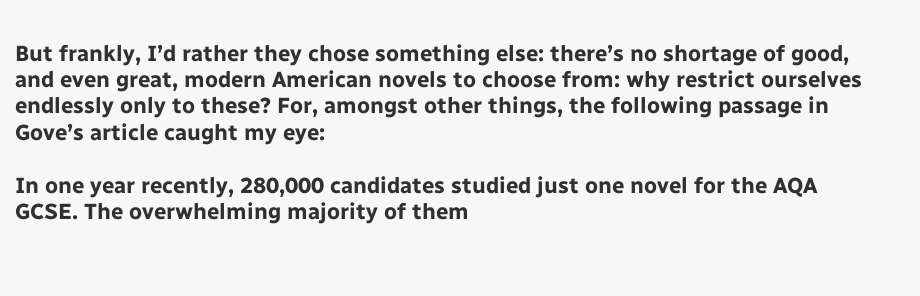But frankly, I’d rather they chose something else: there’s no shortage of good, and even great, modern American novels to choose from: why restrict ourselves endlessly only to these? For, amongst other things, the following passage in Gove’s article caught my eye:

In one year recently, 280,000 candidates studied just one novel for the AQA GCSE. The overwhelming majority of them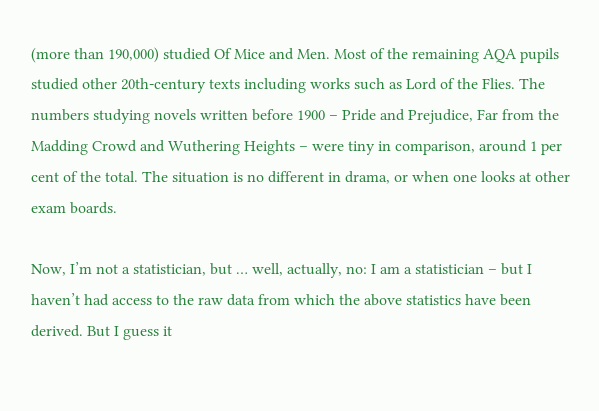(more than 190,000) studied Of Mice and Men. Most of the remaining AQA pupils studied other 20th-century texts including works such as Lord of the Flies. The numbers studying novels written before 1900 – Pride and Prejudice, Far from the Madding Crowd and Wuthering Heights – were tiny in comparison, around 1 per cent of the total. The situation is no different in drama, or when one looks at other exam boards.

Now, I’m not a statistician, but … well, actually, no: I am a statistician – but I haven’t had access to the raw data from which the above statistics have been derived. But I guess it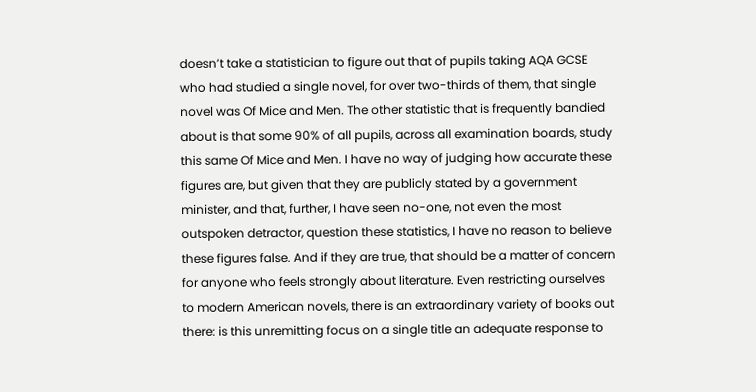doesn’t take a statistician to figure out that of pupils taking AQA GCSE who had studied a single novel, for over two-thirds of them, that single novel was Of Mice and Men. The other statistic that is frequently bandied about is that some 90% of all pupils, across all examination boards, study this same Of Mice and Men. I have no way of judging how accurate these figures are, but given that they are publicly stated by a government minister, and that, further, I have seen no-one, not even the most outspoken detractor, question these statistics, I have no reason to believe these figures false. And if they are true, that should be a matter of concern for anyone who feels strongly about literature. Even restricting ourselves to modern American novels, there is an extraordinary variety of books out there: is this unremitting focus on a single title an adequate response to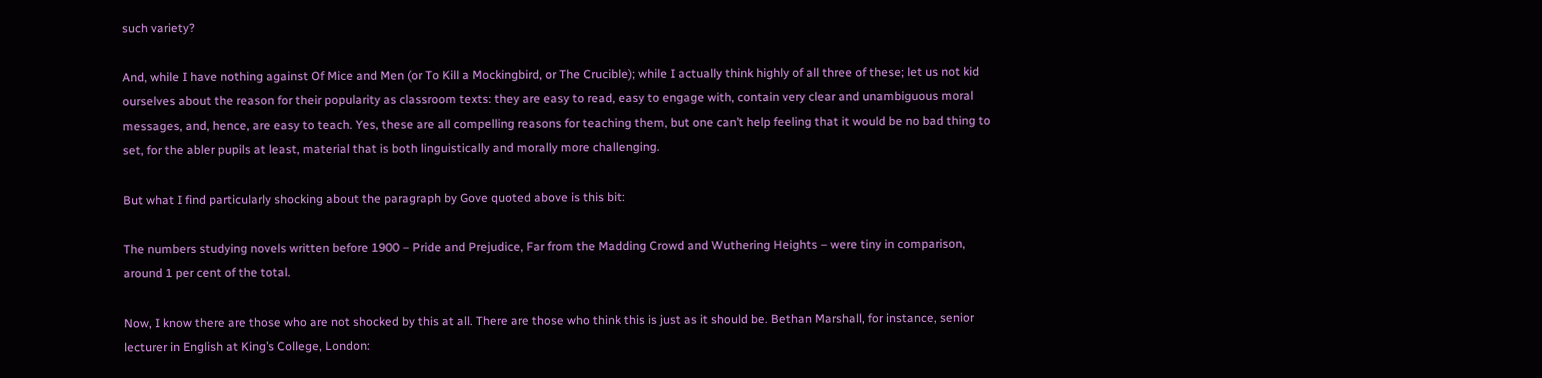such variety?

And, while I have nothing against Of Mice and Men (or To Kill a Mockingbird, or The Crucible); while I actually think highly of all three of these; let us not kid ourselves about the reason for their popularity as classroom texts: they are easy to read, easy to engage with, contain very clear and unambiguous moral messages, and, hence, are easy to teach. Yes, these are all compelling reasons for teaching them, but one can’t help feeling that it would be no bad thing to set, for the abler pupils at least, material that is both linguistically and morally more challenging.

But what I find particularly shocking about the paragraph by Gove quoted above is this bit:

The numbers studying novels written before 1900 – Pride and Prejudice, Far from the Madding Crowd and Wuthering Heights – were tiny in comparison, around 1 per cent of the total.

Now, I know there are those who are not shocked by this at all. There are those who think this is just as it should be. Bethan Marshall, for instance, senior lecturer in English at King’s College, London: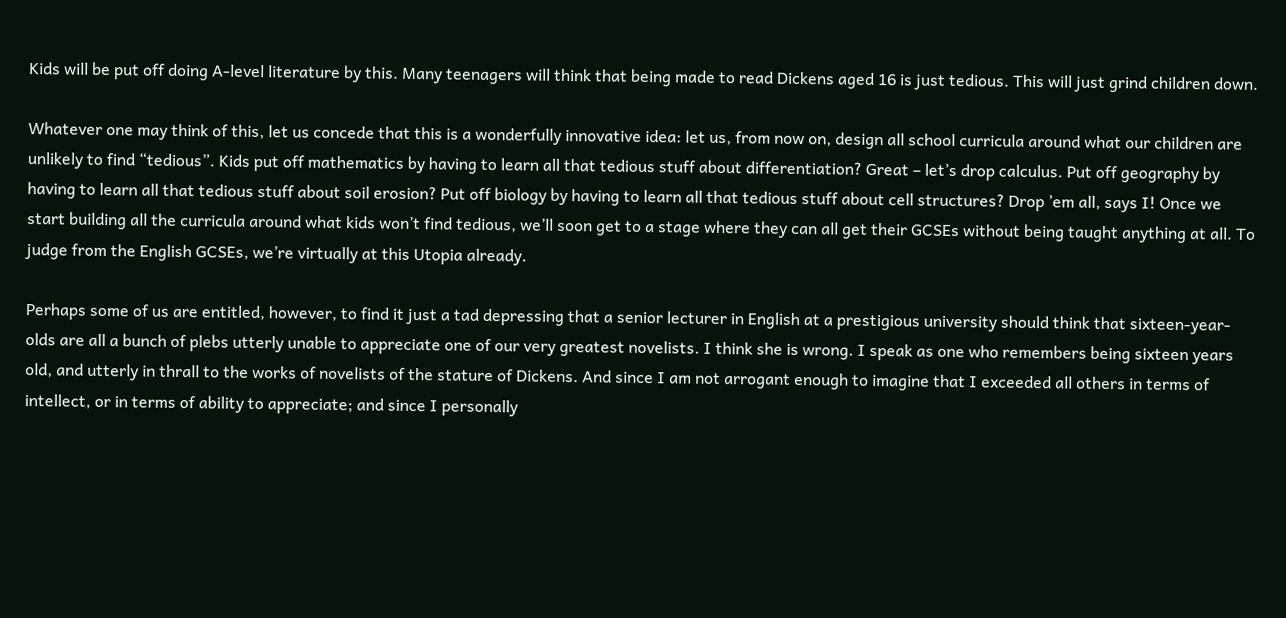Kids will be put off doing A-level literature by this. Many teenagers will think that being made to read Dickens aged 16 is just tedious. This will just grind children down.

Whatever one may think of this, let us concede that this is a wonderfully innovative idea: let us, from now on, design all school curricula around what our children are unlikely to find “tedious”. Kids put off mathematics by having to learn all that tedious stuff about differentiation? Great – let’s drop calculus. Put off geography by having to learn all that tedious stuff about soil erosion? Put off biology by having to learn all that tedious stuff about cell structures? Drop ’em all, says I! Once we start building all the curricula around what kids won’t find tedious, we’ll soon get to a stage where they can all get their GCSEs without being taught anything at all. To judge from the English GCSEs, we’re virtually at this Utopia already.

Perhaps some of us are entitled, however, to find it just a tad depressing that a senior lecturer in English at a prestigious university should think that sixteen-year-olds are all a bunch of plebs utterly unable to appreciate one of our very greatest novelists. I think she is wrong. I speak as one who remembers being sixteen years old, and utterly in thrall to the works of novelists of the stature of Dickens. And since I am not arrogant enough to imagine that I exceeded all others in terms of intellect, or in terms of ability to appreciate; and since I personally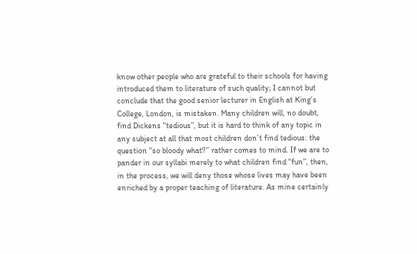know other people who are grateful to their schools for having introduced them to literature of such quality; I cannot but conclude that the good senior lecturer in English at King’s College, London, is mistaken. Many children will, no doubt, find Dickens “tedious”, but it is hard to think of any topic in any subject at all that most children don’t find tedious: the question “so bloody what?” rather comes to mind. If we are to pander in our syllabi merely to what children find “fun”, then, in the process, we will deny those whose lives may have been enriched by a proper teaching of literature. As mine certainly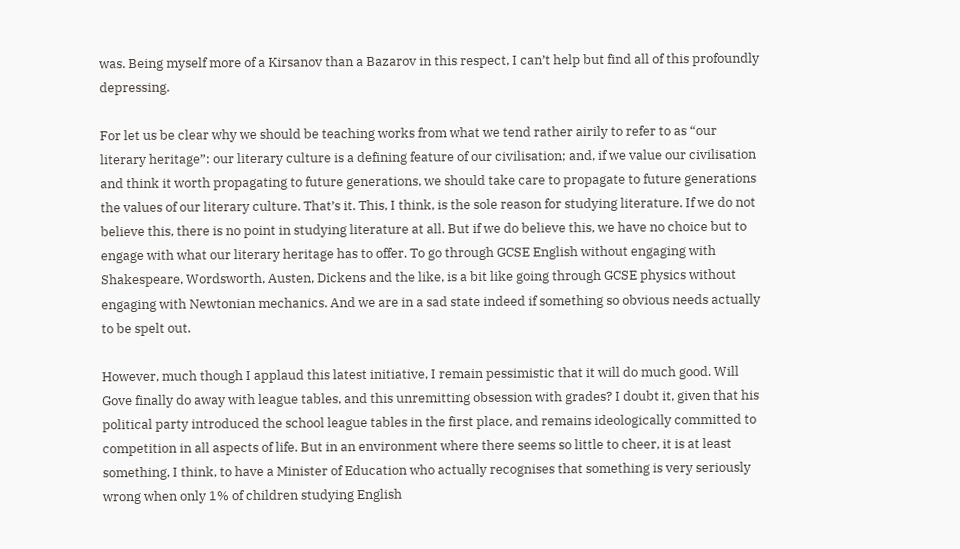was. Being myself more of a Kirsanov than a Bazarov in this respect, I can’t help but find all of this profoundly depressing.

For let us be clear why we should be teaching works from what we tend rather airily to refer to as “our literary heritage”: our literary culture is a defining feature of our civilisation; and, if we value our civilisation and think it worth propagating to future generations, we should take care to propagate to future generations the values of our literary culture. That’s it. This, I think, is the sole reason for studying literature. If we do not believe this, there is no point in studying literature at all. But if we do believe this, we have no choice but to engage with what our literary heritage has to offer. To go through GCSE English without engaging with Shakespeare, Wordsworth, Austen, Dickens and the like, is a bit like going through GCSE physics without engaging with Newtonian mechanics. And we are in a sad state indeed if something so obvious needs actually to be spelt out.

However, much though I applaud this latest initiative, I remain pessimistic that it will do much good. Will Gove finally do away with league tables, and this unremitting obsession with grades? I doubt it, given that his political party introduced the school league tables in the first place, and remains ideologically committed to competition in all aspects of life. But in an environment where there seems so little to cheer, it is at least something, I think, to have a Minister of Education who actually recognises that something is very seriously wrong when only 1% of children studying English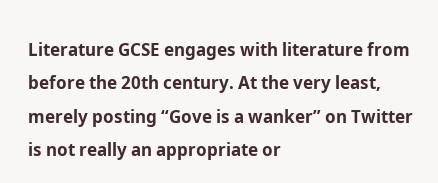Literature GCSE engages with literature from before the 20th century. At the very least, merely posting “Gove is a wanker” on Twitter is not really an appropriate or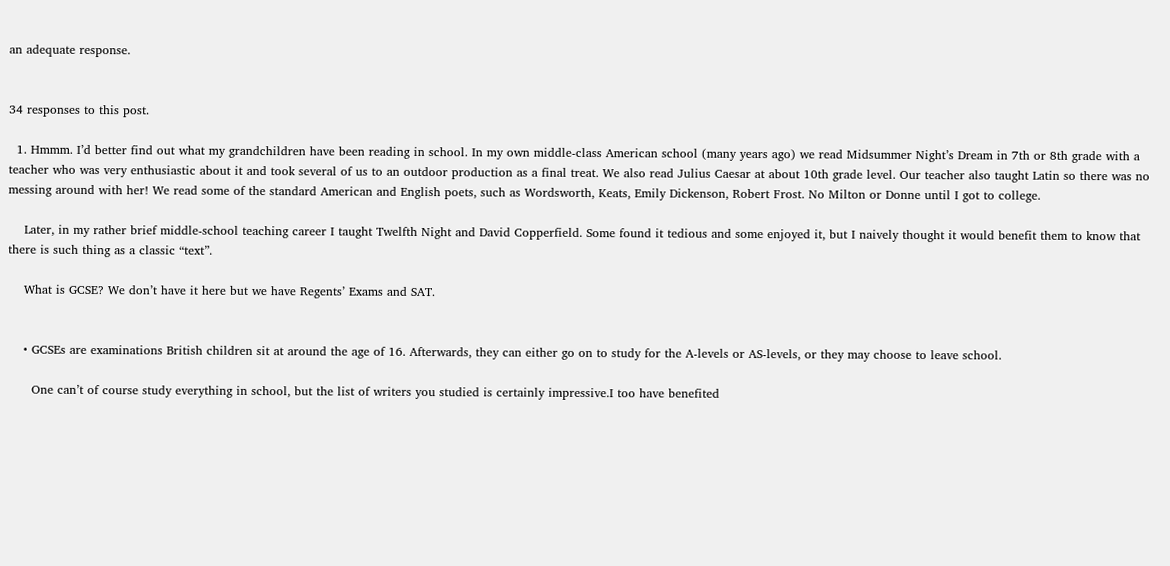an adequate response.


34 responses to this post.

  1. Hmmm. I’d better find out what my grandchildren have been reading in school. In my own middle-class American school (many years ago) we read Midsummer Night’s Dream in 7th or 8th grade with a teacher who was very enthusiastic about it and took several of us to an outdoor production as a final treat. We also read Julius Caesar at about 10th grade level. Our teacher also taught Latin so there was no messing around with her! We read some of the standard American and English poets, such as Wordsworth, Keats, Emily Dickenson, Robert Frost. No Milton or Donne until I got to college.

    Later, in my rather brief middle-school teaching career I taught Twelfth Night and David Copperfield. Some found it tedious and some enjoyed it, but I naively thought it would benefit them to know that there is such thing as a classic “text”.

    What is GCSE? We don’t have it here but we have Regents’ Exams and SAT.


    • GCSEs are examinations British children sit at around the age of 16. Afterwards, they can either go on to study for the A-levels or AS-levels, or they may choose to leave school.

      One can’t of course study everything in school, but the list of writers you studied is certainly impressive.I too have benefited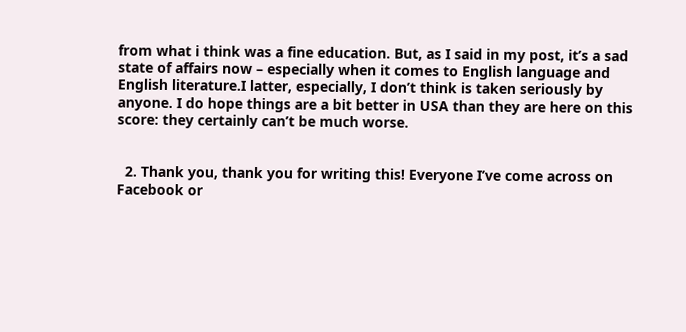from what i think was a fine education. But, as I said in my post, it’s a sad state of affairs now – especially when it comes to English language and English literature.I latter, especially, I don’t think is taken seriously by anyone. I do hope things are a bit better in USA than they are here on this score: they certainly can’t be much worse.


  2. Thank you, thank you for writing this! Everyone I’ve come across on Facebook or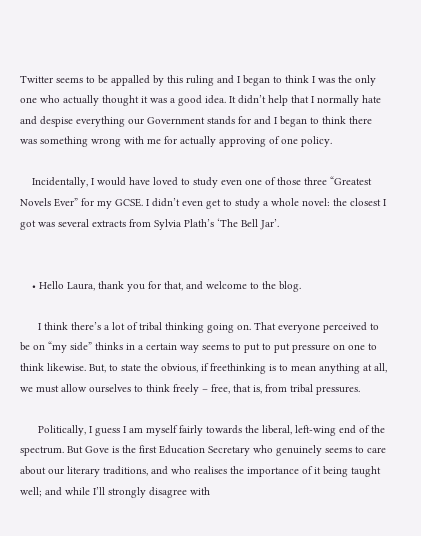Twitter seems to be appalled by this ruling and I began to think I was the only one who actually thought it was a good idea. It didn’t help that I normally hate and despise everything our Government stands for and I began to think there was something wrong with me for actually approving of one policy.

    Incidentally, I would have loved to study even one of those three “Greatest Novels Ever” for my GCSE. I didn’t even get to study a whole novel: the closest I got was several extracts from Sylvia Plath’s ‘The Bell Jar’.


    • Hello Laura, thank you for that, and welcome to the blog.

      I think there’s a lot of tribal thinking going on. That everyone perceived to be on “my side” thinks in a certain way seems to put to put pressure on one to think likewise. But, to state the obvious, if freethinking is to mean anything at all, we must allow ourselves to think freely – free, that is, from tribal pressures.

      Politically, I guess I am myself fairly towards the liberal, left-wing end of the spectrum. But Gove is the first Education Secretary who genuinely seems to care about our literary traditions, and who realises the importance of it being taught well; and while I’ll strongly disagree with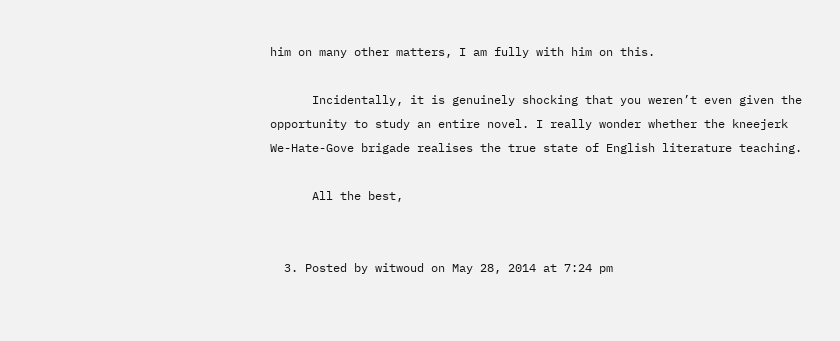him on many other matters, I am fully with him on this.

      Incidentally, it is genuinely shocking that you weren’t even given the opportunity to study an entire novel. I really wonder whether the kneejerk We-Hate-Gove brigade realises the true state of English literature teaching.

      All the best,


  3. Posted by witwoud on May 28, 2014 at 7:24 pm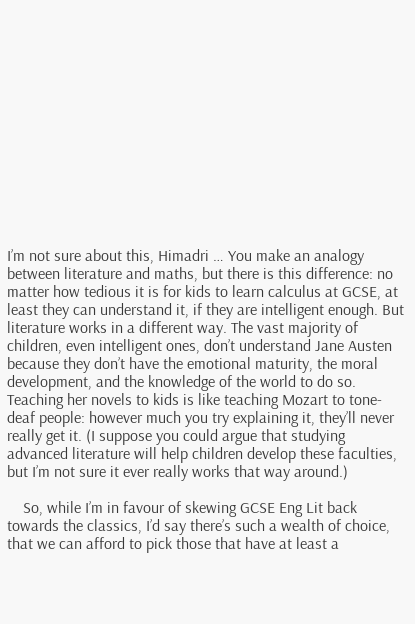I’m not sure about this, Himadri … You make an analogy between literature and maths, but there is this difference: no matter how tedious it is for kids to learn calculus at GCSE, at least they can understand it, if they are intelligent enough. But literature works in a different way. The vast majority of children, even intelligent ones, don’t understand Jane Austen because they don’t have the emotional maturity, the moral development, and the knowledge of the world to do so. Teaching her novels to kids is like teaching Mozart to tone-deaf people: however much you try explaining it, they’ll never really get it. (I suppose you could argue that studying advanced literature will help children develop these faculties, but I’m not sure it ever really works that way around.)

    So, while I’m in favour of skewing GCSE Eng Lit back towards the classics, I’d say there’s such a wealth of choice, that we can afford to pick those that have at least a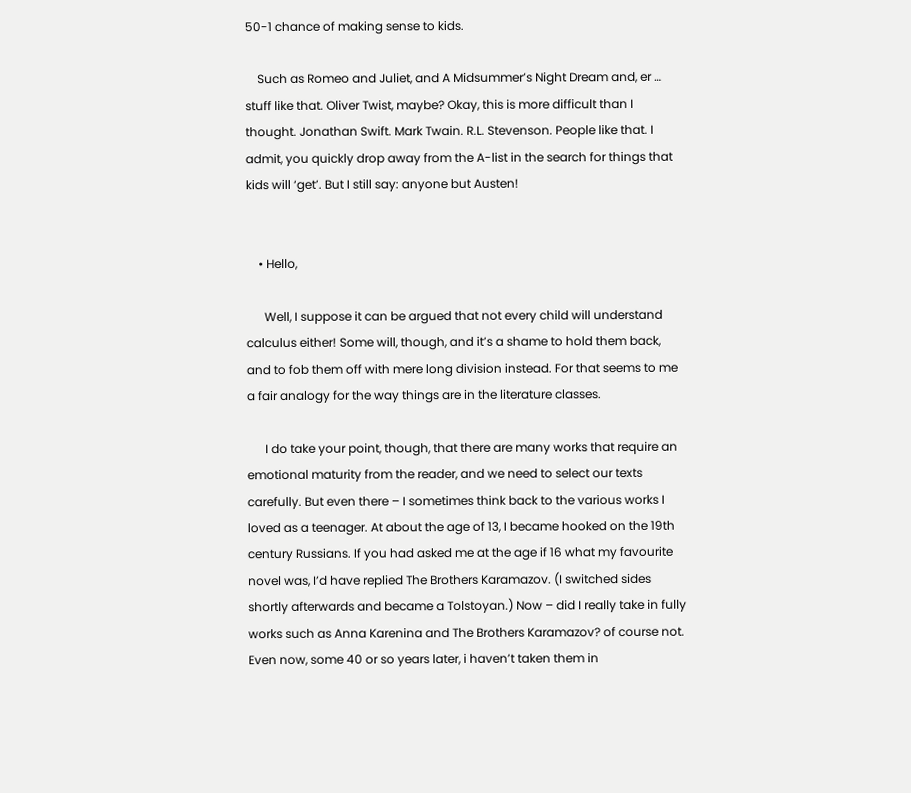50-1 chance of making sense to kids.

    Such as Romeo and Juliet, and A Midsummer’s Night Dream and, er … stuff like that. Oliver Twist, maybe? Okay, this is more difficult than I thought. Jonathan Swift. Mark Twain. R.L. Stevenson. People like that. I admit, you quickly drop away from the A-list in the search for things that kids will ‘get’. But I still say: anyone but Austen!


    • Hello,

      Well, I suppose it can be argued that not every child will understand calculus either! Some will, though, and it’s a shame to hold them back, and to fob them off with mere long division instead. For that seems to me a fair analogy for the way things are in the literature classes.

      I do take your point, though, that there are many works that require an emotional maturity from the reader, and we need to select our texts carefully. But even there – I sometimes think back to the various works I loved as a teenager. At about the age of 13, I became hooked on the 19th century Russians. If you had asked me at the age if 16 what my favourite novel was, I’d have replied The Brothers Karamazov. (I switched sides shortly afterwards and became a Tolstoyan.) Now – did I really take in fully works such as Anna Karenina and The Brothers Karamazov? of course not. Even now, some 40 or so years later, i haven’t taken them in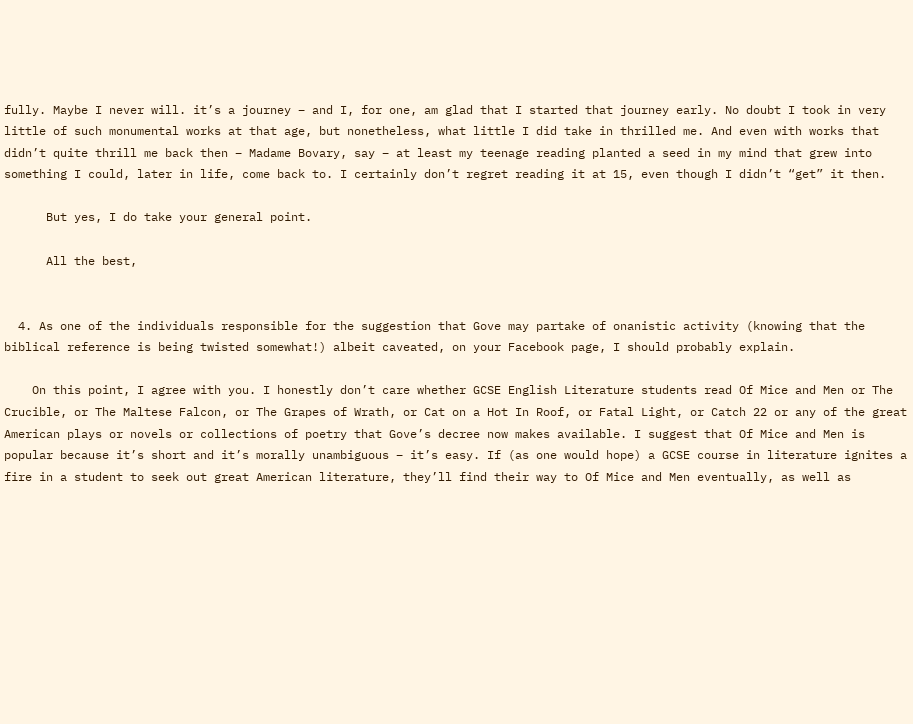fully. Maybe I never will. it’s a journey – and I, for one, am glad that I started that journey early. No doubt I took in very little of such monumental works at that age, but nonetheless, what little I did take in thrilled me. And even with works that didn’t quite thrill me back then – Madame Bovary, say – at least my teenage reading planted a seed in my mind that grew into something I could, later in life, come back to. I certainly don’t regret reading it at 15, even though I didn’t “get” it then.

      But yes, I do take your general point.

      All the best,


  4. As one of the individuals responsible for the suggestion that Gove may partake of onanistic activity (knowing that the biblical reference is being twisted somewhat!) albeit caveated, on your Facebook page, I should probably explain.

    On this point, I agree with you. I honestly don’t care whether GCSE English Literature students read Of Mice and Men or The Crucible, or The Maltese Falcon, or The Grapes of Wrath, or Cat on a Hot In Roof, or Fatal Light, or Catch 22 or any of the great American plays or novels or collections of poetry that Gove’s decree now makes available. I suggest that Of Mice and Men is popular because it’s short and it’s morally unambiguous – it’s easy. If (as one would hope) a GCSE course in literature ignites a fire in a student to seek out great American literature, they’ll find their way to Of Mice and Men eventually, as well as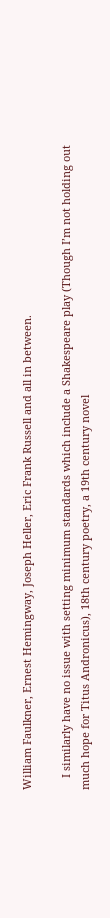William Faulkner, Ernest Hemingway, Joseph Heller, Eric Frank Russell and all in between.

    I similarly have no issue with setting minimum standards which include a Shakespeare play (Though I’m not holding out much hope for Titus Andronicus), 18th century poetry, a 19th century novel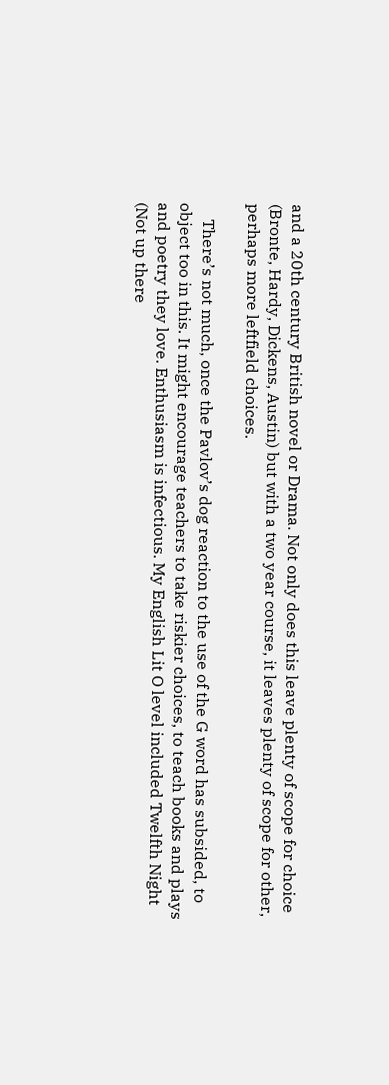and a 20th century British novel or Drama. Not only does this leave plenty of scope for choice (Bronte, Hardy, Dickens, Austin) but with a two year course, it leaves plenty of scope for other, perhaps more leftfield choices.

    There’s not much, once the Pavlov’s dog reaction to the use of the G word has subsided, to object too in this. It might encourage teachers to take riskier choices, to teach books and plays and poetry they love. Enthusiasm is infectious. My English Lit O level included Twelfth Night (Not up there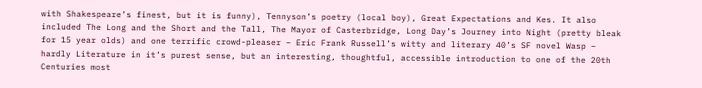with Shakespeare’s finest, but it is funny), Tennyson’s poetry (local boy), Great Expectations and Kes. It also included The Long and the Short and the Tall, The Mayor of Casterbridge, Long Day’s Journey into Night (pretty bleak for 15 year olds) and one terrific crowd-pleaser – Eric Frank Russell’s witty and literary 40’s SF novel Wasp – hardly Literature in it’s purest sense, but an interesting, thoughtful, accessible introduction to one of the 20th Centuries most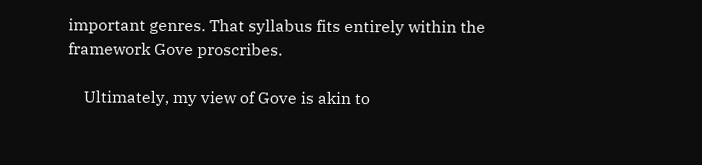important genres. That syllabus fits entirely within the framework Gove proscribes.

    Ultimately, my view of Gove is akin to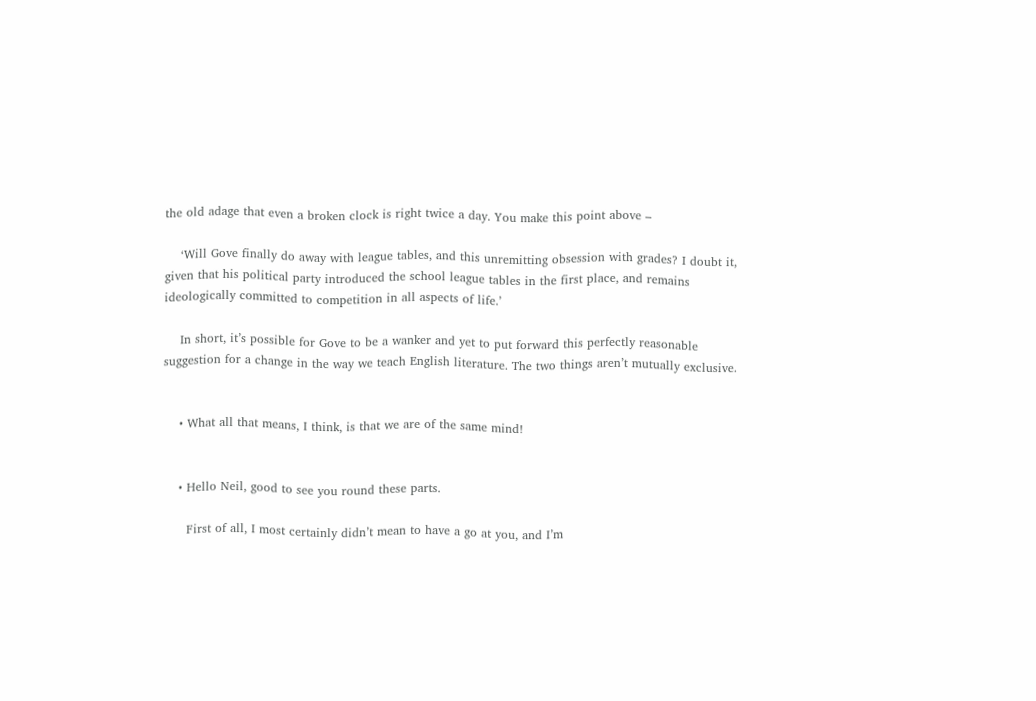the old adage that even a broken clock is right twice a day. You make this point above –

    ‘Will Gove finally do away with league tables, and this unremitting obsession with grades? I doubt it, given that his political party introduced the school league tables in the first place, and remains ideologically committed to competition in all aspects of life.’

    In short, it’s possible for Gove to be a wanker and yet to put forward this perfectly reasonable suggestion for a change in the way we teach English literature. The two things aren’t mutually exclusive.


    • What all that means, I think, is that we are of the same mind!


    • Hello Neil, good to see you round these parts.

      First of all, I most certainly didn’t mean to have a go at you, and I’m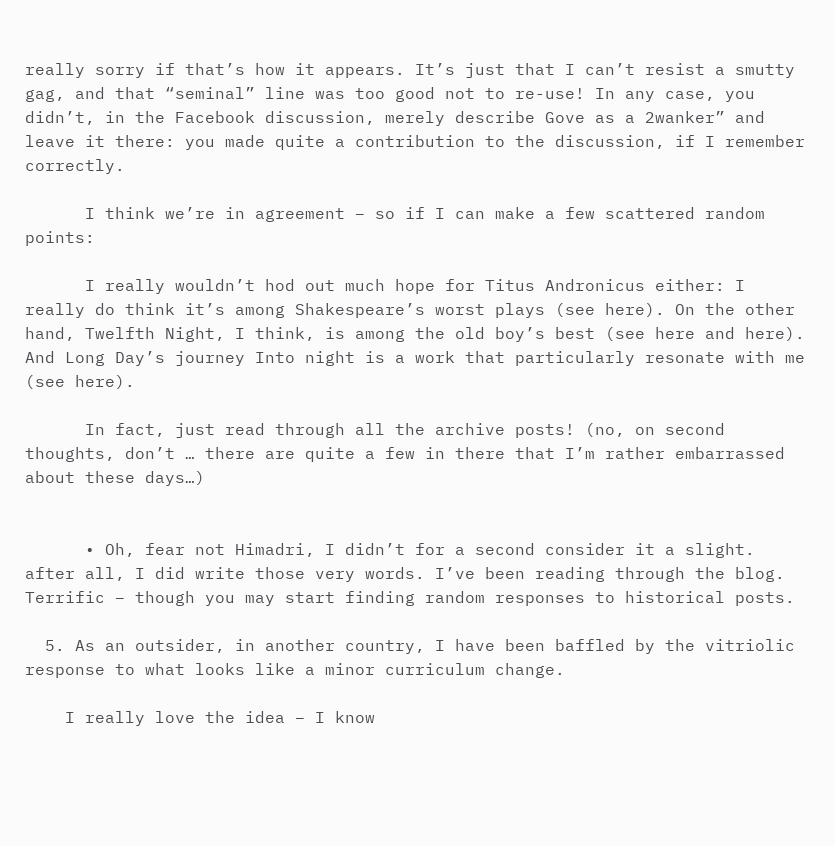really sorry if that’s how it appears. It’s just that I can’t resist a smutty gag, and that “seminal” line was too good not to re-use! In any case, you didn’t, in the Facebook discussion, merely describe Gove as a 2wanker” and leave it there: you made quite a contribution to the discussion, if I remember correctly.

      I think we’re in agreement – so if I can make a few scattered random points:

      I really wouldn’t hod out much hope for Titus Andronicus either: I really do think it’s among Shakespeare’s worst plays (see here). On the other hand, Twelfth Night, I think, is among the old boy’s best (see here and here). And Long Day’s journey Into night is a work that particularly resonate with me (see here).

      In fact, just read through all the archive posts! (no, on second thoughts, don’t … there are quite a few in there that I’m rather embarrassed about these days…)


      • Oh, fear not Himadri, I didn’t for a second consider it a slight. after all, I did write those very words. I’ve been reading through the blog. Terrific – though you may start finding random responses to historical posts.

  5. As an outsider, in another country, I have been baffled by the vitriolic response to what looks like a minor curriculum change.

    I really love the idea – I know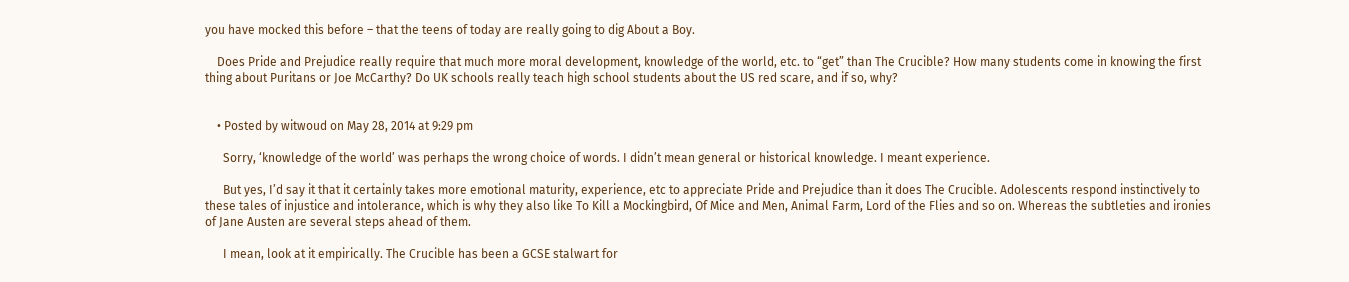you have mocked this before – that the teens of today are really going to dig About a Boy.

    Does Pride and Prejudice really require that much more moral development, knowledge of the world, etc. to “get” than The Crucible? How many students come in knowing the first thing about Puritans or Joe McCarthy? Do UK schools really teach high school students about the US red scare, and if so, why?


    • Posted by witwoud on May 28, 2014 at 9:29 pm

      Sorry, ‘knowledge of the world’ was perhaps the wrong choice of words. I didn’t mean general or historical knowledge. I meant experience.

      But yes, I’d say it that it certainly takes more emotional maturity, experience, etc to appreciate Pride and Prejudice than it does The Crucible. Adolescents respond instinctively to these tales of injustice and intolerance, which is why they also like To Kill a Mockingbird, Of Mice and Men, Animal Farm, Lord of the Flies and so on. Whereas the subtleties and ironies of Jane Austen are several steps ahead of them.

      I mean, look at it empirically. The Crucible has been a GCSE stalwart for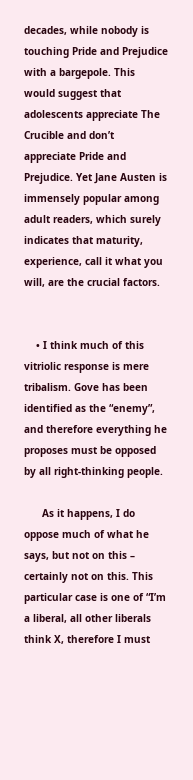decades, while nobody is touching Pride and Prejudice with a bargepole. This would suggest that adolescents appreciate The Crucible and don’t appreciate Pride and Prejudice. Yet Jane Austen is immensely popular among adult readers, which surely indicates that maturity, experience, call it what you will, are the crucial factors.


    • I think much of this vitriolic response is mere tribalism. Gove has been identified as the “enemy”, and therefore everything he proposes must be opposed by all right-thinking people.

      As it happens, I do oppose much of what he says, but not on this – certainly not on this. This particular case is one of “I’m a liberal, all other liberals think X, therefore I must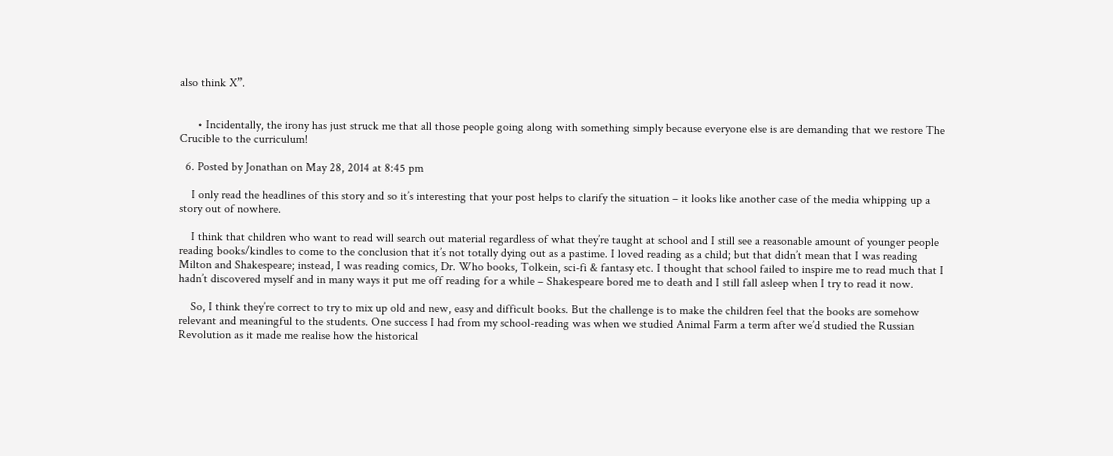also think X”.


      • Incidentally, the irony has just struck me that all those people going along with something simply because everyone else is are demanding that we restore The Crucible to the curriculum!

  6. Posted by Jonathan on May 28, 2014 at 8:45 pm

    I only read the headlines of this story and so it’s interesting that your post helps to clarify the situation – it looks like another case of the media whipping up a story out of nowhere.

    I think that children who want to read will search out material regardless of what they’re taught at school and I still see a reasonable amount of younger people reading books/kindles to come to the conclusion that it’s not totally dying out as a pastime. I loved reading as a child; but that didn’t mean that I was reading Milton and Shakespeare; instead, I was reading comics, Dr. Who books, Tolkein, sci-fi & fantasy etc. I thought that school failed to inspire me to read much that I hadn’t discovered myself and in many ways it put me off reading for a while – Shakespeare bored me to death and I still fall asleep when I try to read it now.

    So, I think they’re correct to try to mix up old and new, easy and difficult books. But the challenge is to make the children feel that the books are somehow relevant and meaningful to the students. One success I had from my school-reading was when we studied Animal Farm a term after we’d studied the Russian Revolution as it made me realise how the historical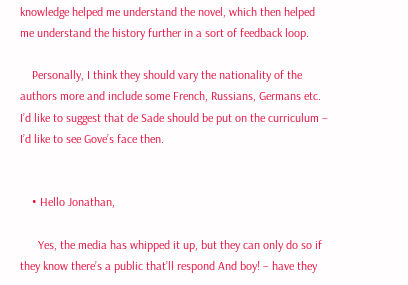knowledge helped me understand the novel, which then helped me understand the history further in a sort of feedback loop.

    Personally, I think they should vary the nationality of the authors more and include some French, Russians, Germans etc. I’d like to suggest that de Sade should be put on the curriculum – I’d like to see Gove’s face then.


    • Hello Jonathan,

      Yes, the media has whipped it up, but they can only do so if they know there’s a public that’ll respond And boy! – have they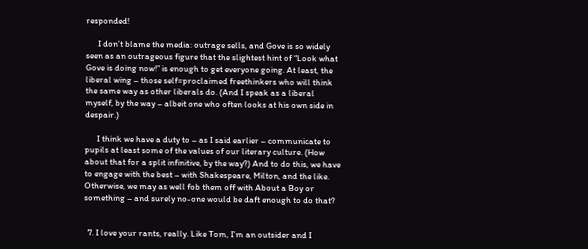responded!

      I don’t blame the media: outrage sells, and Gove is so widely seen as an outrageous figure that the slightest hint of “Look what Gove is doing now!” is enough to get everyone going. At least, the liberal wing – those self=proclaimed freethinkers who will think the same way as other liberals do. (And I speak as a liberal myself, by the way – albeit one who often looks at his own side in despair.)

      I think we have a duty to – as I said earlier – communicate to pupils at least some of the values of our literary culture. (How about that for a split infinitive, by the way?) And to do this, we have to engage with the best – with Shakespeare, Milton, and the like. Otherwise, we may as well fob them off with About a Boy or something – and surely no-one would be daft enough to do that?


  7. I love your rants, really. Like Tom, I’m an outsider and I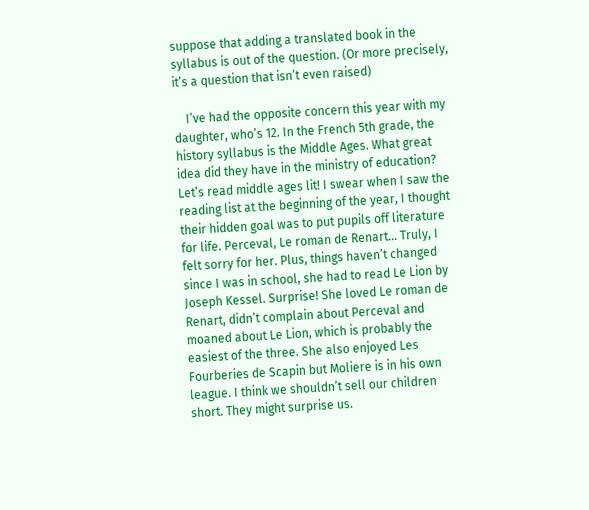suppose that adding a translated book in the syllabus is out of the question. (Or more precisely, it’s a question that isn’t even raised)

    I’ve had the opposite concern this year with my daughter, who’s 12. In the French 5th grade, the history syllabus is the Middle Ages. What great idea did they have in the ministry of education? Let’s read middle ages lit! I swear when I saw the reading list at the beginning of the year, I thought their hidden goal was to put pupils off literature for life. Perceval, Le roman de Renart… Truly, I felt sorry for her. Plus, things haven’t changed since I was in school, she had to read Le Lion by Joseph Kessel. Surprise! She loved Le roman de Renart, didn’t complain about Perceval and moaned about Le Lion, which is probably the easiest of the three. She also enjoyed Les Fourberies de Scapin but Moliere is in his own league. I think we shouldn’t sell our children short. They might surprise us.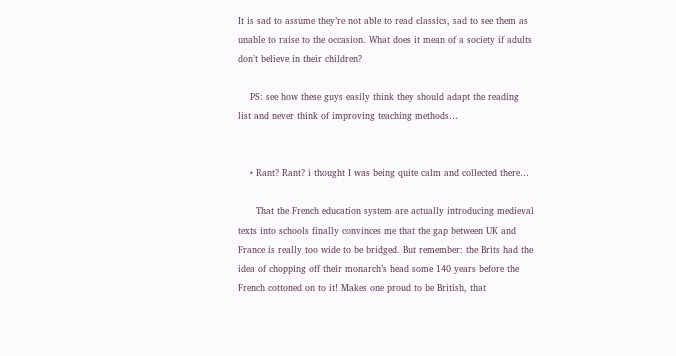It is sad to assume they’re not able to read classics, sad to see them as unable to raise to the occasion. What does it mean of a society if adults don’t believe in their children?

    PS: see how these guys easily think they should adapt the reading list and never think of improving teaching methods…


    • Rant? Rant? i thought I was being quite calm and collected there…

      That the French education system are actually introducing medieval texts into schools finally convinces me that the gap between UK and France is really too wide to be bridged. But remember: the Brits had the idea of chopping off their monarch’s head some 140 years before the French cottoned on to it! Makes one proud to be British, that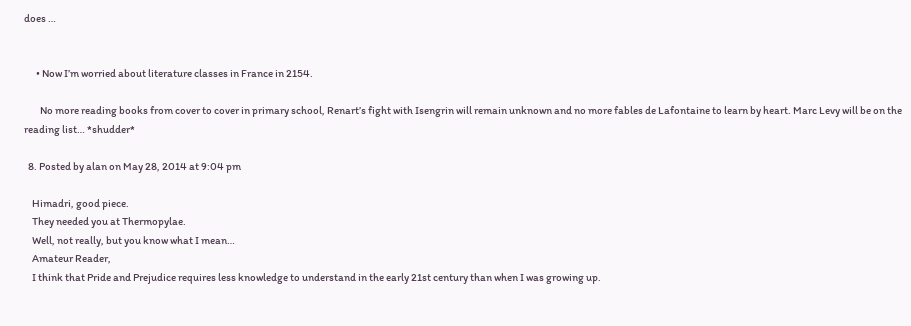does …


      • Now I’m worried about literature classes in France in 2154.

        No more reading books from cover to cover in primary school, Renart’s fight with Isengrin will remain unknown and no more fables de Lafontaine to learn by heart. Marc Levy will be on the reading list… *shudder*

  8. Posted by alan on May 28, 2014 at 9:04 pm

    Himadri, good piece.
    They needed you at Thermopylae.
    Well, not really, but you know what I mean…
    Amateur Reader,
    I think that Pride and Prejudice requires less knowledge to understand in the early 21st century than when I was growing up.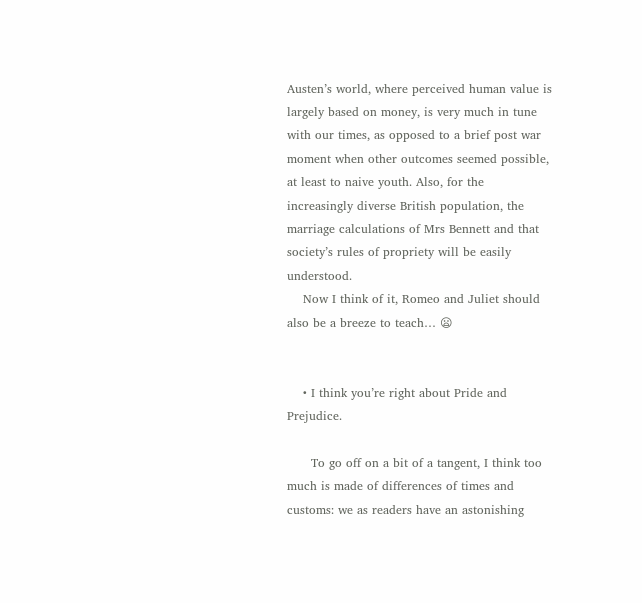Austen’s world, where perceived human value is largely based on money, is very much in tune with our times, as opposed to a brief post war moment when other outcomes seemed possible, at least to naive youth. Also, for the increasingly diverse British population, the marriage calculations of Mrs Bennett and that society’s rules of propriety will be easily understood.
    Now I think of it, Romeo and Juliet should also be a breeze to teach… 😦


    • I think you’re right about Pride and Prejudice.

      To go off on a bit of a tangent, I think too much is made of differences of times and customs: we as readers have an astonishing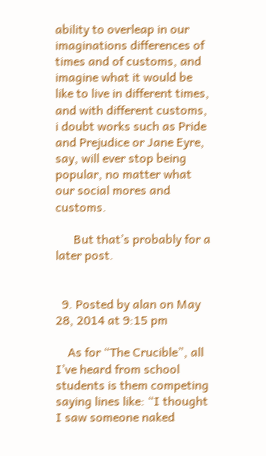ability to overleap in our imaginations differences of times and of customs, and imagine what it would be like to live in different times, and with different customs, i doubt works such as Pride and Prejudice or Jane Eyre, say, will ever stop being popular, no matter what our social mores and customs.

      But that’s probably for a later post.


  9. Posted by alan on May 28, 2014 at 9:15 pm

    As for “The Crucible”, all I’ve heard from school students is them competing saying lines like: “I thought I saw someone naked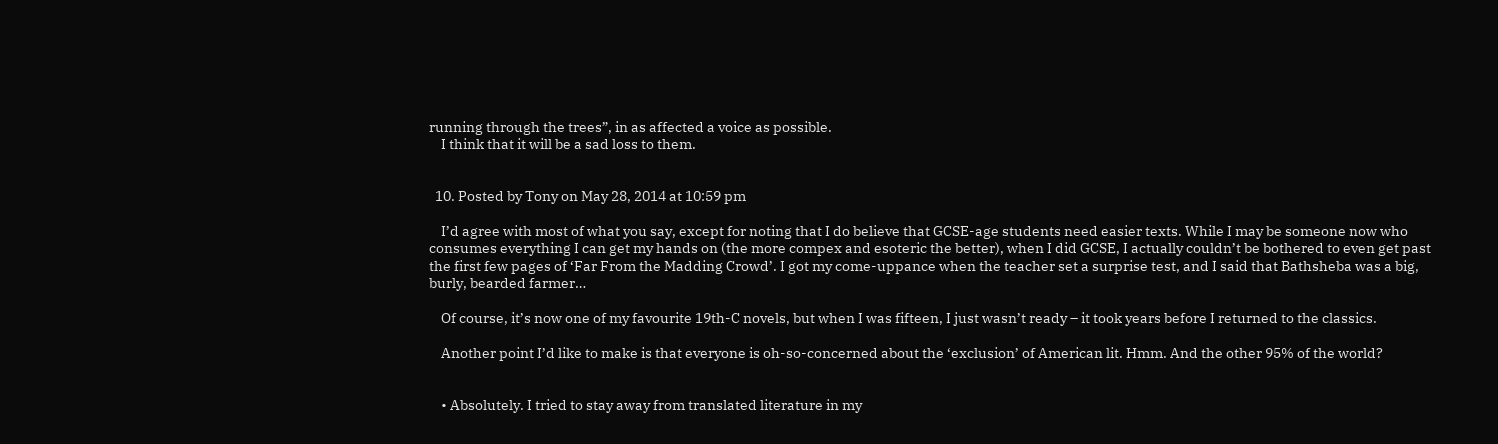running through the trees”, in as affected a voice as possible.
    I think that it will be a sad loss to them.


  10. Posted by Tony on May 28, 2014 at 10:59 pm

    I’d agree with most of what you say, except for noting that I do believe that GCSE-age students need easier texts. While I may be someone now who consumes everything I can get my hands on (the more compex and esoteric the better), when I did GCSE, I actually couldn’t be bothered to even get past the first few pages of ‘Far From the Madding Crowd’. I got my come-uppance when the teacher set a surprise test, and I said that Bathsheba was a big, burly, bearded farmer…

    Of course, it’s now one of my favourite 19th-C novels, but when I was fifteen, I just wasn’t ready – it took years before I returned to the classics.

    Another point I’d like to make is that everyone is oh-so-concerned about the ‘exclusion’ of American lit. Hmm. And the other 95% of the world?


    • Absolutely. I tried to stay away from translated literature in my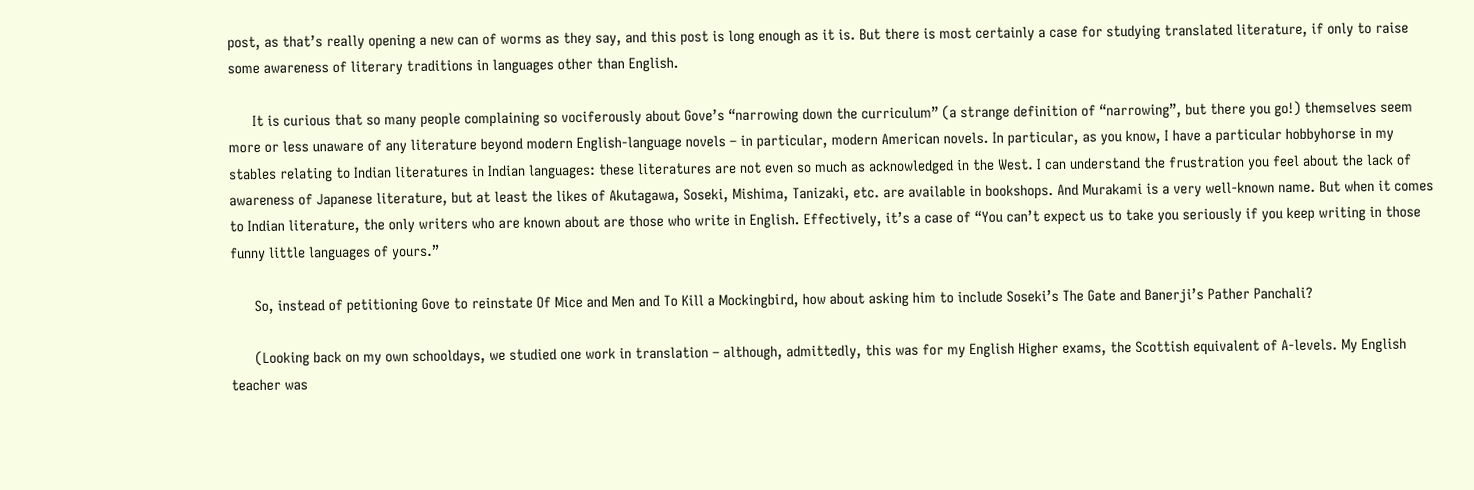post, as that’s really opening a new can of worms as they say, and this post is long enough as it is. But there is most certainly a case for studying translated literature, if only to raise some awareness of literary traditions in languages other than English.

      It is curious that so many people complaining so vociferously about Gove’s “narrowing down the curriculum” (a strange definition of “narrowing”, but there you go!) themselves seem more or less unaware of any literature beyond modern English-language novels – in particular, modern American novels. In particular, as you know, I have a particular hobbyhorse in my stables relating to Indian literatures in Indian languages: these literatures are not even so much as acknowledged in the West. I can understand the frustration you feel about the lack of awareness of Japanese literature, but at least the likes of Akutagawa, Soseki, Mishima, Tanizaki, etc. are available in bookshops. And Murakami is a very well-known name. But when it comes to Indian literature, the only writers who are known about are those who write in English. Effectively, it’s a case of “You can’t expect us to take you seriously if you keep writing in those funny little languages of yours.”

      So, instead of petitioning Gove to reinstate Of Mice and Men and To Kill a Mockingbird, how about asking him to include Soseki’s The Gate and Banerji’s Pather Panchali?

      (Looking back on my own schooldays, we studied one work in translation – although, admittedly, this was for my English Higher exams, the Scottish equivalent of A-levels. My English teacher was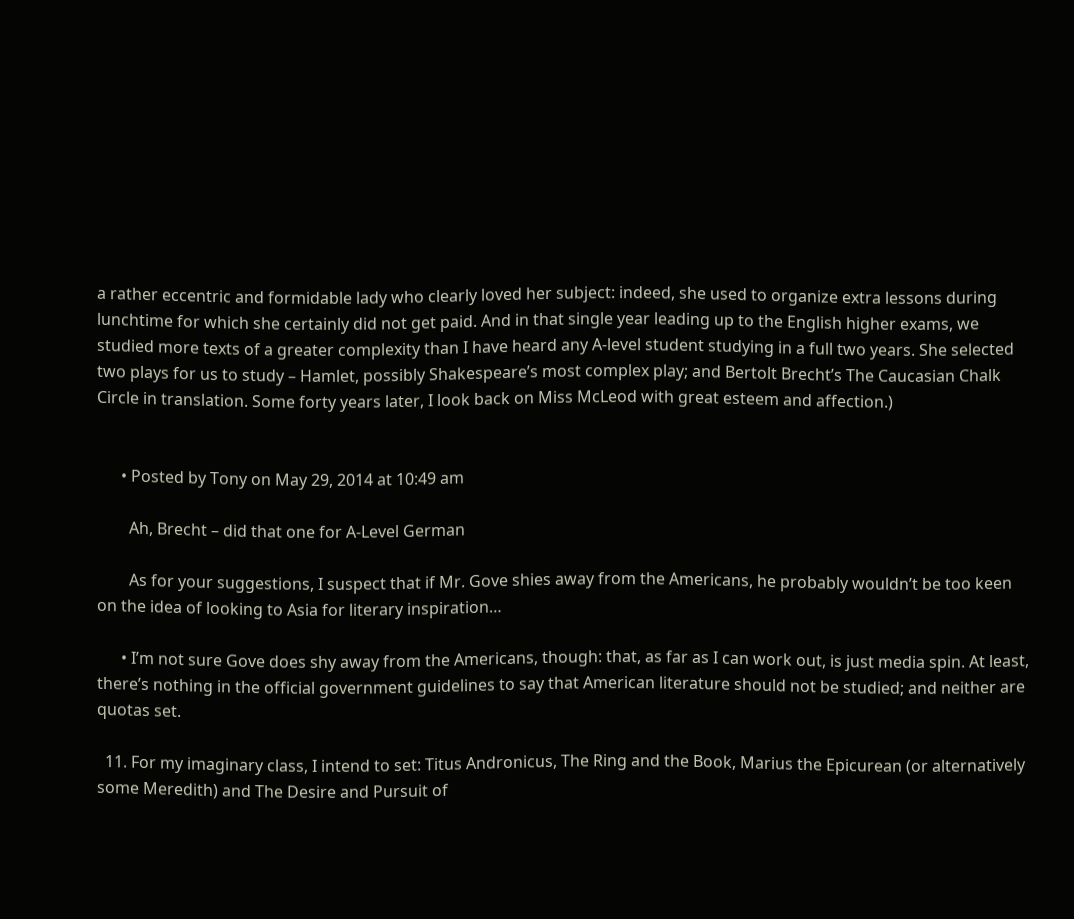a rather eccentric and formidable lady who clearly loved her subject: indeed, she used to organize extra lessons during lunchtime for which she certainly did not get paid. And in that single year leading up to the English higher exams, we studied more texts of a greater complexity than I have heard any A-level student studying in a full two years. She selected two plays for us to study – Hamlet, possibly Shakespeare’s most complex play; and Bertolt Brecht’s The Caucasian Chalk Circle in translation. Some forty years later, I look back on Miss McLeod with great esteem and affection.)


      • Posted by Tony on May 29, 2014 at 10:49 am

        Ah, Brecht – did that one for A-Level German

        As for your suggestions, I suspect that if Mr. Gove shies away from the Americans, he probably wouldn’t be too keen on the idea of looking to Asia for literary inspiration…

      • I’m not sure Gove does shy away from the Americans, though: that, as far as I can work out, is just media spin. At least, there’s nothing in the official government guidelines to say that American literature should not be studied; and neither are quotas set.

  11. For my imaginary class, I intend to set: Titus Andronicus, The Ring and the Book, Marius the Epicurean (or alternatively some Meredith) and The Desire and Pursuit of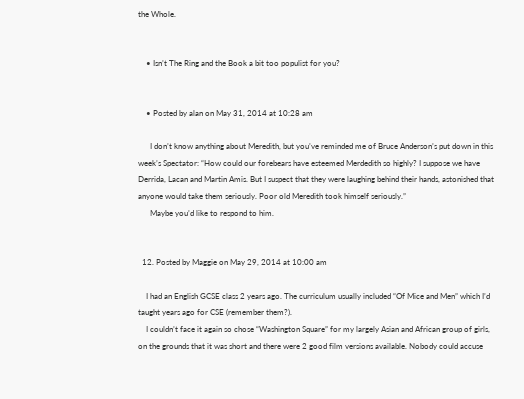the Whole.


    • Isn’t The Ring and the Book a bit too populist for you?


    • Posted by alan on May 31, 2014 at 10:28 am

      I don’t know anything about Meredith, but you’ve reminded me of Bruce Anderson’s put down in this week’s Spectator: “How could our forebears have esteemed Merdedith so highly? I suppose we have Derrida, Lacan and Martin Amis. But I suspect that they were laughing behind their hands, astonished that anyone would take them seriously. Poor old Meredith took himself seriously.”
      Maybe you’d like to respond to him.


  12. Posted by Maggie on May 29, 2014 at 10:00 am

    I had an English GCSE class 2 years ago. The curriculum usually included “Of Mice and Men” which I’d taught years ago for CSE (remember them?).
    I couldn’t face it again so chose “Washington Square” for my largely Asian and African group of girls, on the grounds that it was short and there were 2 good film versions available. Nobody could accuse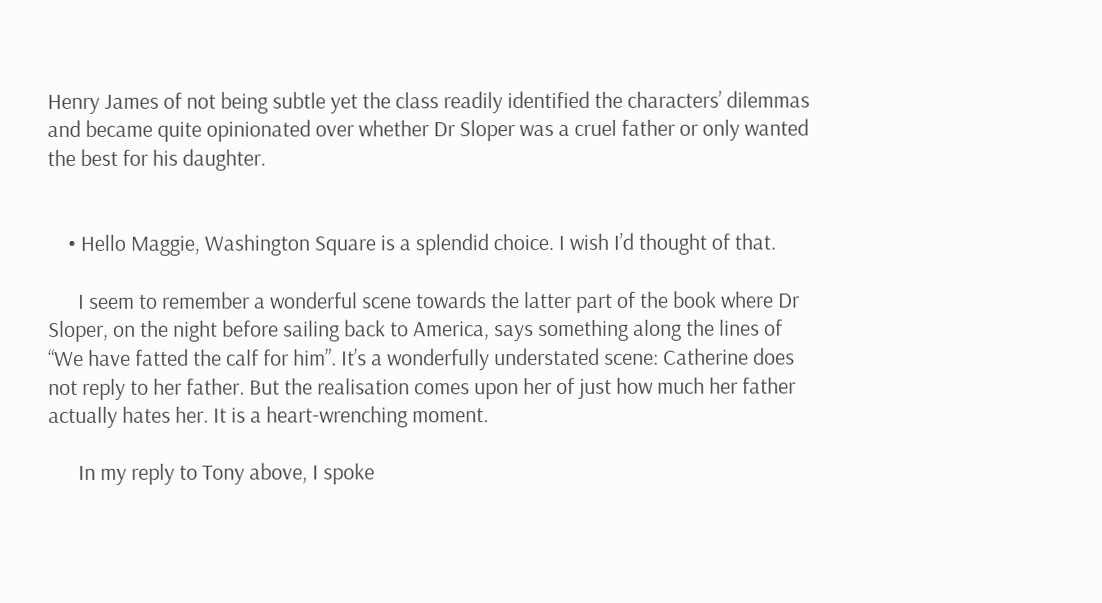Henry James of not being subtle yet the class readily identified the characters’ dilemmas and became quite opinionated over whether Dr Sloper was a cruel father or only wanted the best for his daughter.


    • Hello Maggie, Washington Square is a splendid choice. I wish I’d thought of that.

      I seem to remember a wonderful scene towards the latter part of the book where Dr Sloper, on the night before sailing back to America, says something along the lines of “We have fatted the calf for him”. It’s a wonderfully understated scene: Catherine does not reply to her father. But the realisation comes upon her of just how much her father actually hates her. It is a heart-wrenching moment.

      In my reply to Tony above, I spoke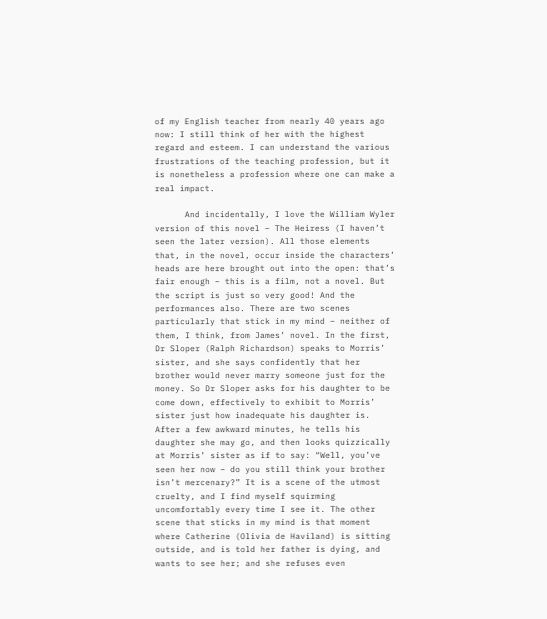of my English teacher from nearly 40 years ago now: I still think of her with the highest regard and esteem. I can understand the various frustrations of the teaching profession, but it is nonetheless a profession where one can make a real impact.

      And incidentally, I love the William Wyler version of this novel – The Heiress (I haven’t seen the later version). All those elements that, in the novel, occur inside the characters’ heads are here brought out into the open: that’s fair enough – this is a film, not a novel. But the script is just so very good! And the performances also. There are two scenes particularly that stick in my mind – neither of them, I think, from James’ novel. In the first, Dr Sloper (Ralph Richardson) speaks to Morris’ sister, and she says confidently that her brother would never marry someone just for the money. So Dr Sloper asks for his daughter to be come down, effectively to exhibit to Morris’ sister just how inadequate his daughter is. After a few awkward minutes, he tells his daughter she may go, and then looks quizzically at Morris’ sister as if to say: “Well, you’ve seen her now – do you still think your brother isn’t mercenary?” It is a scene of the utmost cruelty, and I find myself squirming uncomfortably every time I see it. The other scene that sticks in my mind is that moment where Catherine (Olivia de Haviland) is sitting outside, and is told her father is dying, and wants to see her; and she refuses even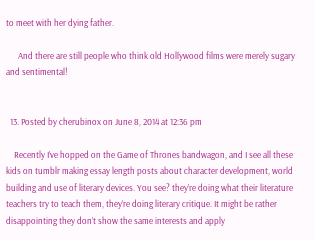to meet with her dying father.

      And there are still people who think old Hollywood films were merely sugary and sentimental!


  13. Posted by cherubinox on June 8, 2014 at 12:36 pm

    Recently I’ve hopped on the Game of Thrones bandwagon, and I see all these kids on tumblr making essay length posts about character development, world building and use of literary devices. You see? they’re doing what their literature teachers try to teach them, they’re doing literary critique. It might be rather disappointing they don’t show the same interests and apply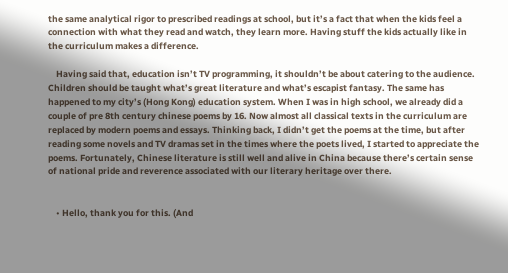the same analytical rigor to prescribed readings at school, but it’s a fact that when the kids feel a connection with what they read and watch, they learn more. Having stuff the kids actually like in the curriculum makes a difference.

    Having said that, education isn’t TV programming, it shouldn’t be about catering to the audience. Children should be taught what’s great literature and what’s escapist fantasy. The same has happened to my city’s (Hong Kong) education system. When I was in high school, we already did a couple of pre 8th century chinese poems by 16. Now almost all classical texts in the curriculum are replaced by modern poems and essays. Thinking back, I didn’t get the poems at the time, but after reading some novels and TV dramas set in the times where the poets lived, I started to appreciate the poems. Fortunately, Chinese literature is still well and alive in China because there’s certain sense of national pride and reverence associated with our literary heritage over there.


    • Hello, thank you for this. (And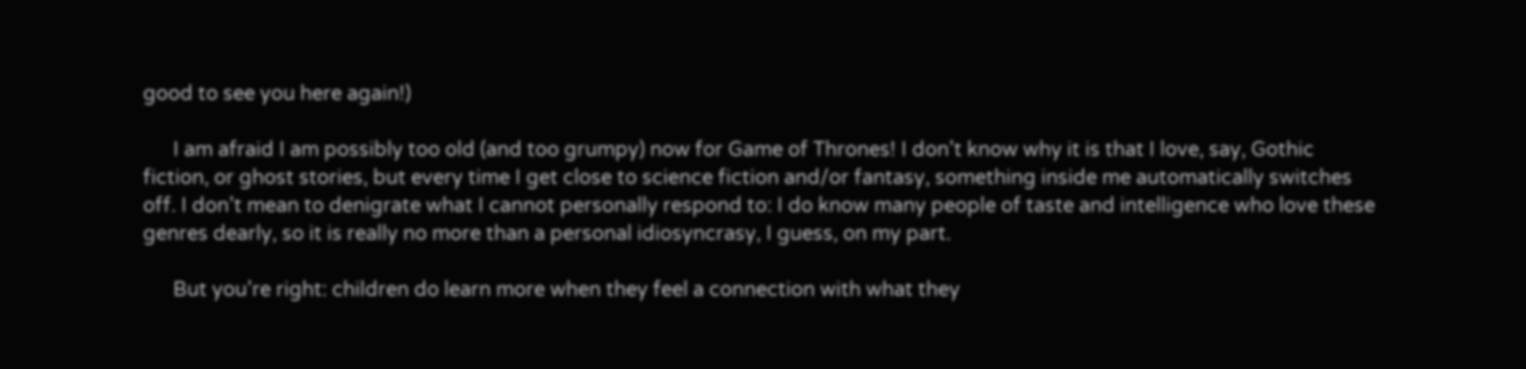good to see you here again!)

      I am afraid I am possibly too old (and too grumpy) now for Game of Thrones! I don’t know why it is that I love, say, Gothic fiction, or ghost stories, but every time I get close to science fiction and/or fantasy, something inside me automatically switches off. I don’t mean to denigrate what I cannot personally respond to: I do know many people of taste and intelligence who love these genres dearly, so it is really no more than a personal idiosyncrasy, I guess, on my part.

      But you’re right: children do learn more when they feel a connection with what they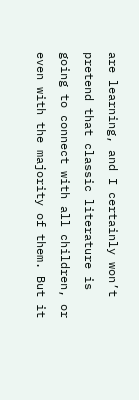are learning, and I certainly won’t pretend that classic literature is going to connect with all children, or even with the majority of them. But it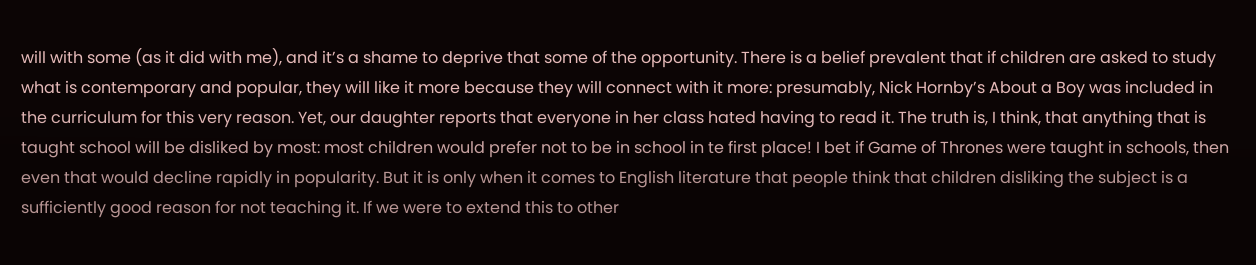will with some (as it did with me), and it’s a shame to deprive that some of the opportunity. There is a belief prevalent that if children are asked to study what is contemporary and popular, they will like it more because they will connect with it more: presumably, Nick Hornby’s About a Boy was included in the curriculum for this very reason. Yet, our daughter reports that everyone in her class hated having to read it. The truth is, I think, that anything that is taught school will be disliked by most: most children would prefer not to be in school in te first place! I bet if Game of Thrones were taught in schools, then even that would decline rapidly in popularity. But it is only when it comes to English literature that people think that children disliking the subject is a sufficiently good reason for not teaching it. If we were to extend this to other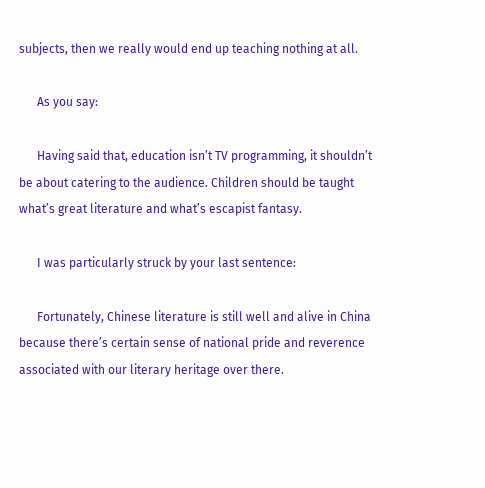subjects, then we really would end up teaching nothing at all.

      As you say:

      Having said that, education isn’t TV programming, it shouldn’t be about catering to the audience. Children should be taught what’s great literature and what’s escapist fantasy.

      I was particularly struck by your last sentence:

      Fortunately, Chinese literature is still well and alive in China because there’s certain sense of national pride and reverence associated with our literary heritage over there.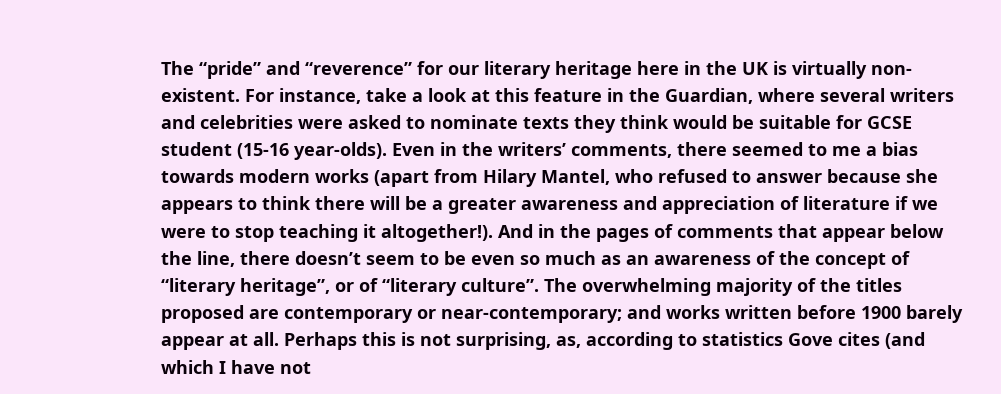The “pride” and “reverence” for our literary heritage here in the UK is virtually non-existent. For instance, take a look at this feature in the Guardian, where several writers and celebrities were asked to nominate texts they think would be suitable for GCSE student (15-16 year-olds). Even in the writers’ comments, there seemed to me a bias towards modern works (apart from Hilary Mantel, who refused to answer because she appears to think there will be a greater awareness and appreciation of literature if we were to stop teaching it altogether!). And in the pages of comments that appear below the line, there doesn’t seem to be even so much as an awareness of the concept of “literary heritage”, or of “literary culture”. The overwhelming majority of the titles proposed are contemporary or near-contemporary; and works written before 1900 barely appear at all. Perhaps this is not surprising, as, according to statistics Gove cites (and which I have not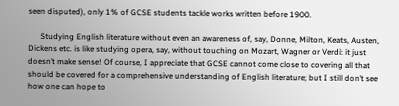seen disputed), only 1% of GCSE students tackle works written before 1900.

      Studying English literature without even an awareness of, say, Donne, Milton, Keats, Austen, Dickens etc. is like studying opera, say, without touching on Mozart, Wagner or Verdi: it just doesn’t make sense! Of course, I appreciate that GCSE cannot come close to covering all that should be covered for a comprehensive understanding of English literature; but I still don’t see how one can hope to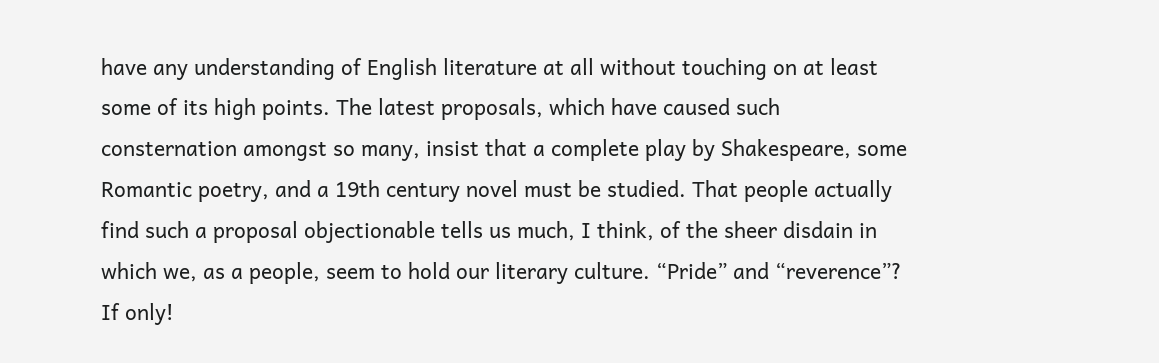have any understanding of English literature at all without touching on at least some of its high points. The latest proposals, which have caused such consternation amongst so many, insist that a complete play by Shakespeare, some Romantic poetry, and a 19th century novel must be studied. That people actually find such a proposal objectionable tells us much, I think, of the sheer disdain in which we, as a people, seem to hold our literary culture. “Pride” and “reverence”? If only!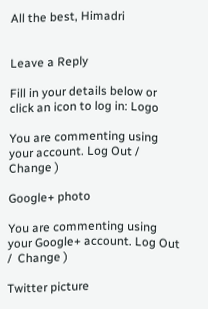All the best, Himadri


Leave a Reply

Fill in your details below or click an icon to log in: Logo

You are commenting using your account. Log Out /  Change )

Google+ photo

You are commenting using your Google+ account. Log Out /  Change )

Twitter picture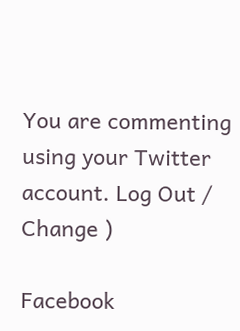You are commenting using your Twitter account. Log Out /  Change )

Facebook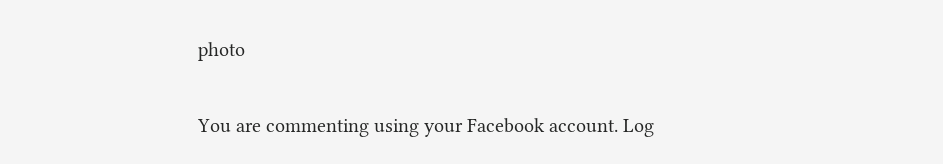photo

You are commenting using your Facebook account. Log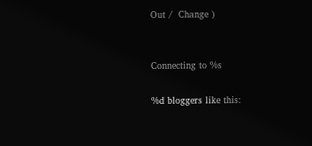Out /  Change )


Connecting to %s

%d bloggers like this: